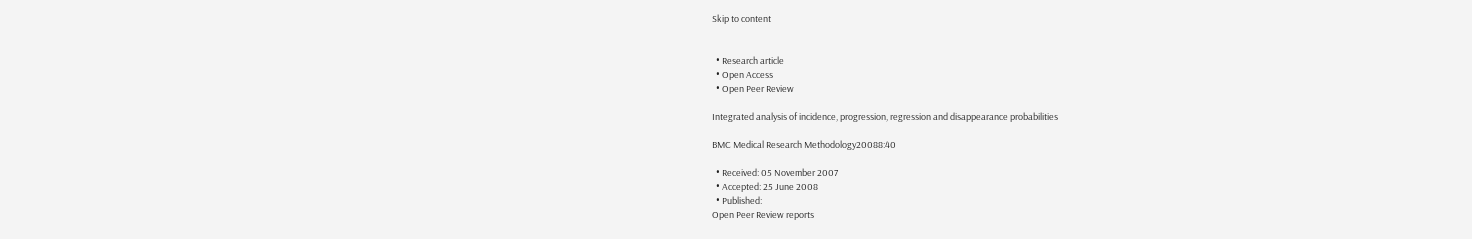Skip to content


  • Research article
  • Open Access
  • Open Peer Review

Integrated analysis of incidence, progression, regression and disappearance probabilities

BMC Medical Research Methodology20088:40

  • Received: 05 November 2007
  • Accepted: 25 June 2008
  • Published:
Open Peer Review reports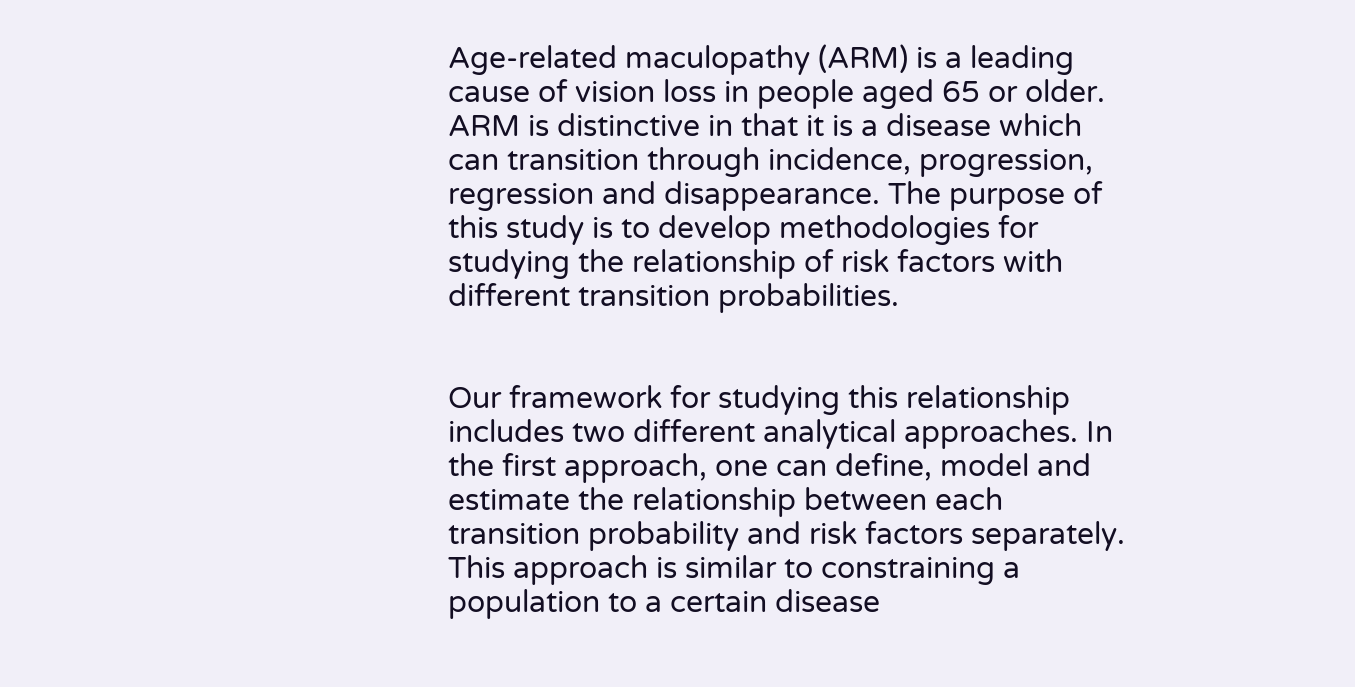Age-related maculopathy (ARM) is a leading cause of vision loss in people aged 65 or older. ARM is distinctive in that it is a disease which can transition through incidence, progression, regression and disappearance. The purpose of this study is to develop methodologies for studying the relationship of risk factors with different transition probabilities.


Our framework for studying this relationship includes two different analytical approaches. In the first approach, one can define, model and estimate the relationship between each transition probability and risk factors separately. This approach is similar to constraining a population to a certain disease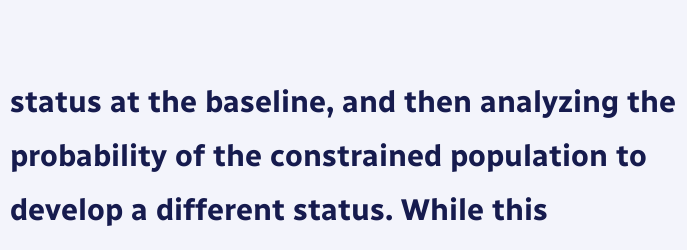status at the baseline, and then analyzing the probability of the constrained population to develop a different status. While this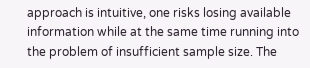approach is intuitive, one risks losing available information while at the same time running into the problem of insufficient sample size. The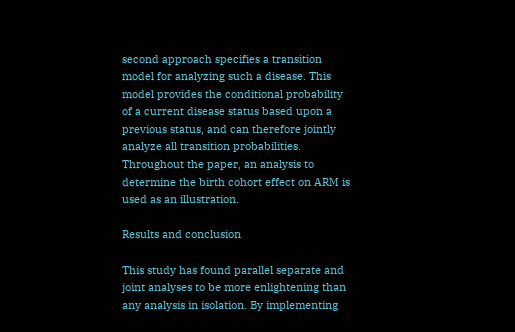second approach specifies a transition model for analyzing such a disease. This model provides the conditional probability of a current disease status based upon a previous status, and can therefore jointly analyze all transition probabilities. Throughout the paper, an analysis to determine the birth cohort effect on ARM is used as an illustration.

Results and conclusion

This study has found parallel separate and joint analyses to be more enlightening than any analysis in isolation. By implementing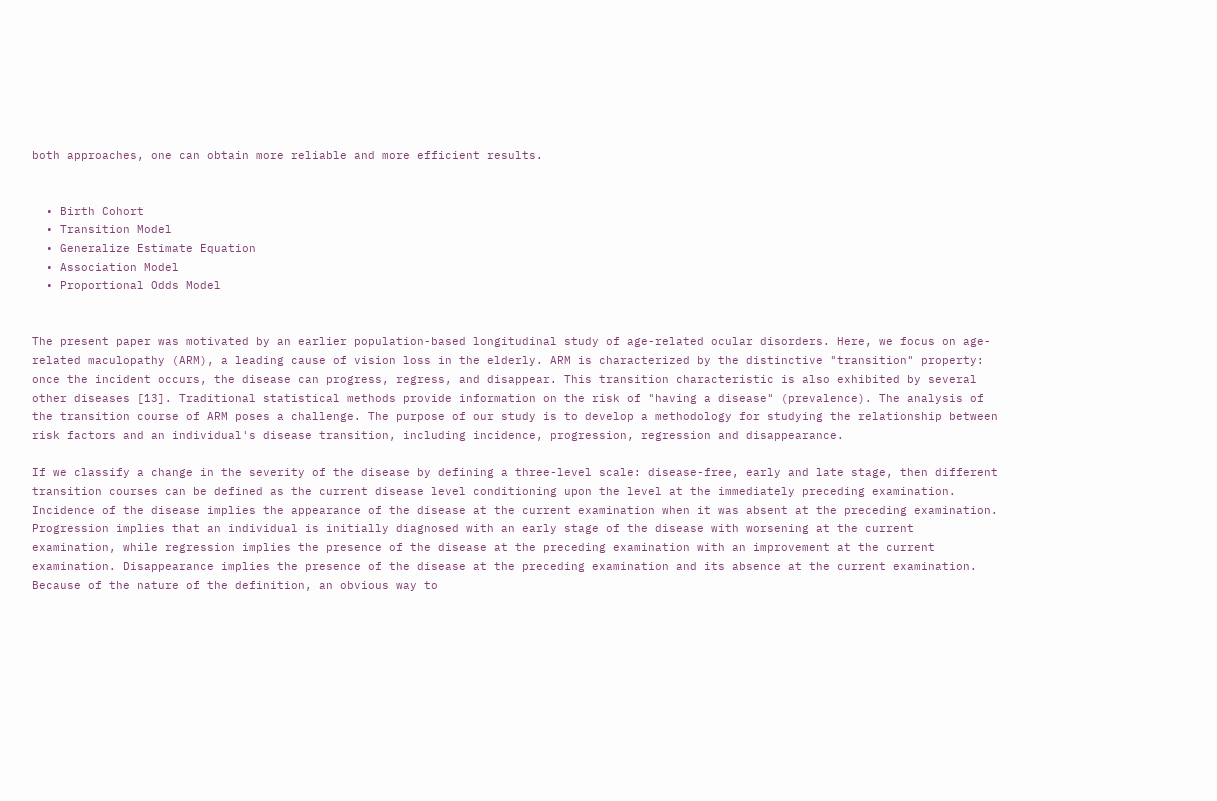both approaches, one can obtain more reliable and more efficient results.


  • Birth Cohort
  • Transition Model
  • Generalize Estimate Equation
  • Association Model
  • Proportional Odds Model


The present paper was motivated by an earlier population-based longitudinal study of age-related ocular disorders. Here, we focus on age-related maculopathy (ARM), a leading cause of vision loss in the elderly. ARM is characterized by the distinctive "transition" property: once the incident occurs, the disease can progress, regress, and disappear. This transition characteristic is also exhibited by several other diseases [13]. Traditional statistical methods provide information on the risk of "having a disease" (prevalence). The analysis of the transition course of ARM poses a challenge. The purpose of our study is to develop a methodology for studying the relationship between risk factors and an individual's disease transition, including incidence, progression, regression and disappearance.

If we classify a change in the severity of the disease by defining a three-level scale: disease-free, early and late stage, then different transition courses can be defined as the current disease level conditioning upon the level at the immediately preceding examination. Incidence of the disease implies the appearance of the disease at the current examination when it was absent at the preceding examination. Progression implies that an individual is initially diagnosed with an early stage of the disease with worsening at the current examination, while regression implies the presence of the disease at the preceding examination with an improvement at the current examination. Disappearance implies the presence of the disease at the preceding examination and its absence at the current examination. Because of the nature of the definition, an obvious way to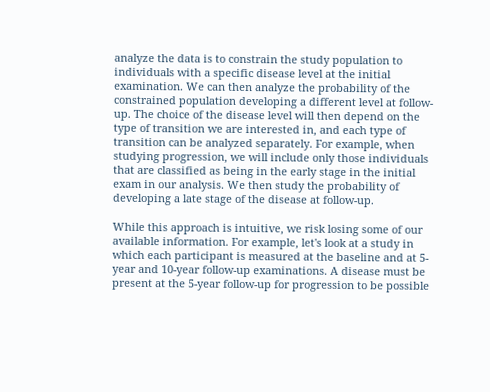analyze the data is to constrain the study population to individuals with a specific disease level at the initial examination. We can then analyze the probability of the constrained population developing a different level at follow-up. The choice of the disease level will then depend on the type of transition we are interested in, and each type of transition can be analyzed separately. For example, when studying progression, we will include only those individuals that are classified as being in the early stage in the initial exam in our analysis. We then study the probability of developing a late stage of the disease at follow-up.

While this approach is intuitive, we risk losing some of our available information. For example, let's look at a study in which each participant is measured at the baseline and at 5-year and 10-year follow-up examinations. A disease must be present at the 5-year follow-up for progression to be possible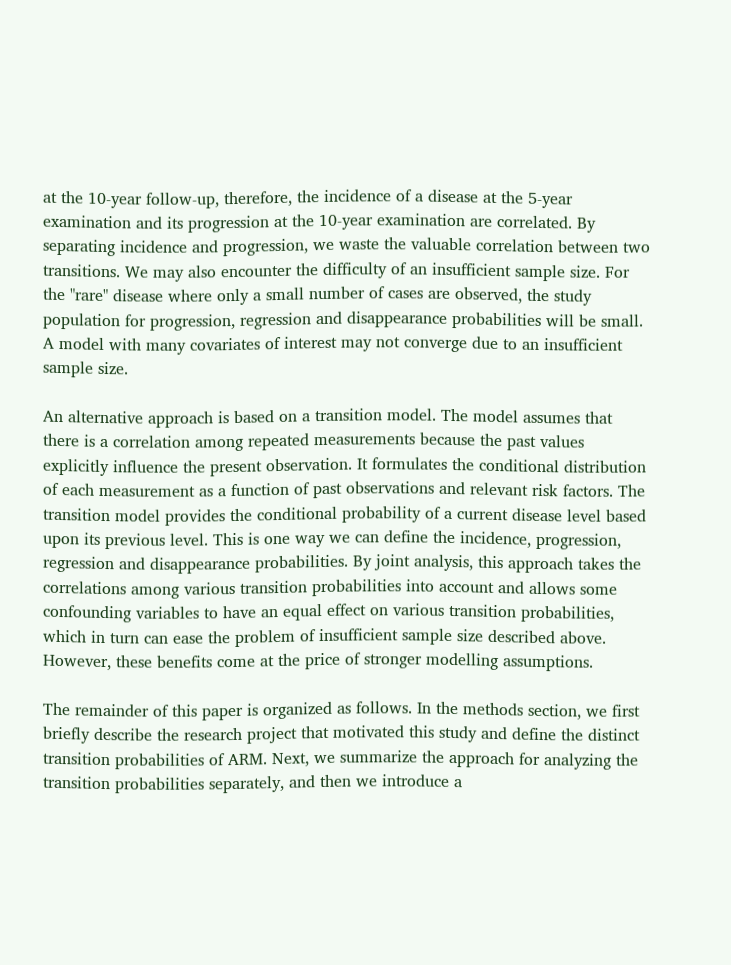at the 10-year follow-up, therefore, the incidence of a disease at the 5-year examination and its progression at the 10-year examination are correlated. By separating incidence and progression, we waste the valuable correlation between two transitions. We may also encounter the difficulty of an insufficient sample size. For the "rare" disease where only a small number of cases are observed, the study population for progression, regression and disappearance probabilities will be small. A model with many covariates of interest may not converge due to an insufficient sample size.

An alternative approach is based on a transition model. The model assumes that there is a correlation among repeated measurements because the past values explicitly influence the present observation. It formulates the conditional distribution of each measurement as a function of past observations and relevant risk factors. The transition model provides the conditional probability of a current disease level based upon its previous level. This is one way we can define the incidence, progression, regression and disappearance probabilities. By joint analysis, this approach takes the correlations among various transition probabilities into account and allows some confounding variables to have an equal effect on various transition probabilities, which in turn can ease the problem of insufficient sample size described above. However, these benefits come at the price of stronger modelling assumptions.

The remainder of this paper is organized as follows. In the methods section, we first briefly describe the research project that motivated this study and define the distinct transition probabilities of ARM. Next, we summarize the approach for analyzing the transition probabilities separately, and then we introduce a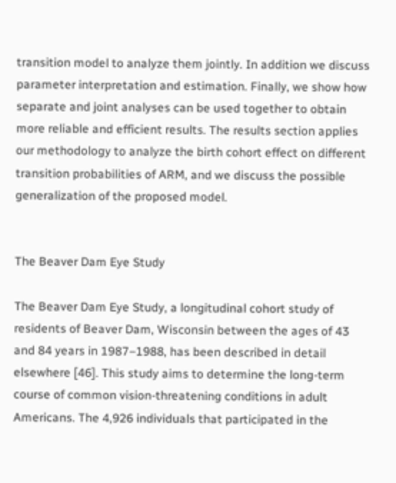transition model to analyze them jointly. In addition we discuss parameter interpretation and estimation. Finally, we show how separate and joint analyses can be used together to obtain more reliable and efficient results. The results section applies our methodology to analyze the birth cohort effect on different transition probabilities of ARM, and we discuss the possible generalization of the proposed model.


The Beaver Dam Eye Study

The Beaver Dam Eye Study, a longitudinal cohort study of residents of Beaver Dam, Wisconsin between the ages of 43 and 84 years in 1987–1988, has been described in detail elsewhere [46]. This study aims to determine the long-term course of common vision-threatening conditions in adult Americans. The 4,926 individuals that participated in the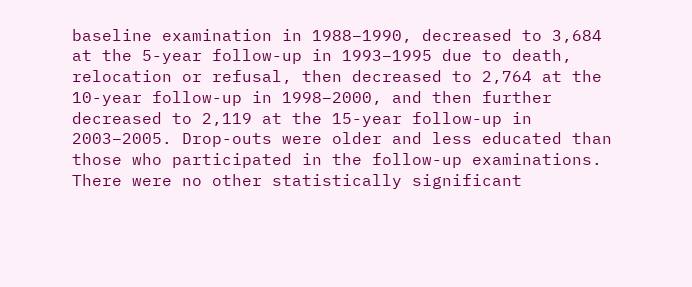baseline examination in 1988–1990, decreased to 3,684 at the 5-year follow-up in 1993–1995 due to death, relocation or refusal, then decreased to 2,764 at the 10-year follow-up in 1998–2000, and then further decreased to 2,119 at the 15-year follow-up in 2003–2005. Drop-outs were older and less educated than those who participated in the follow-up examinations. There were no other statistically significant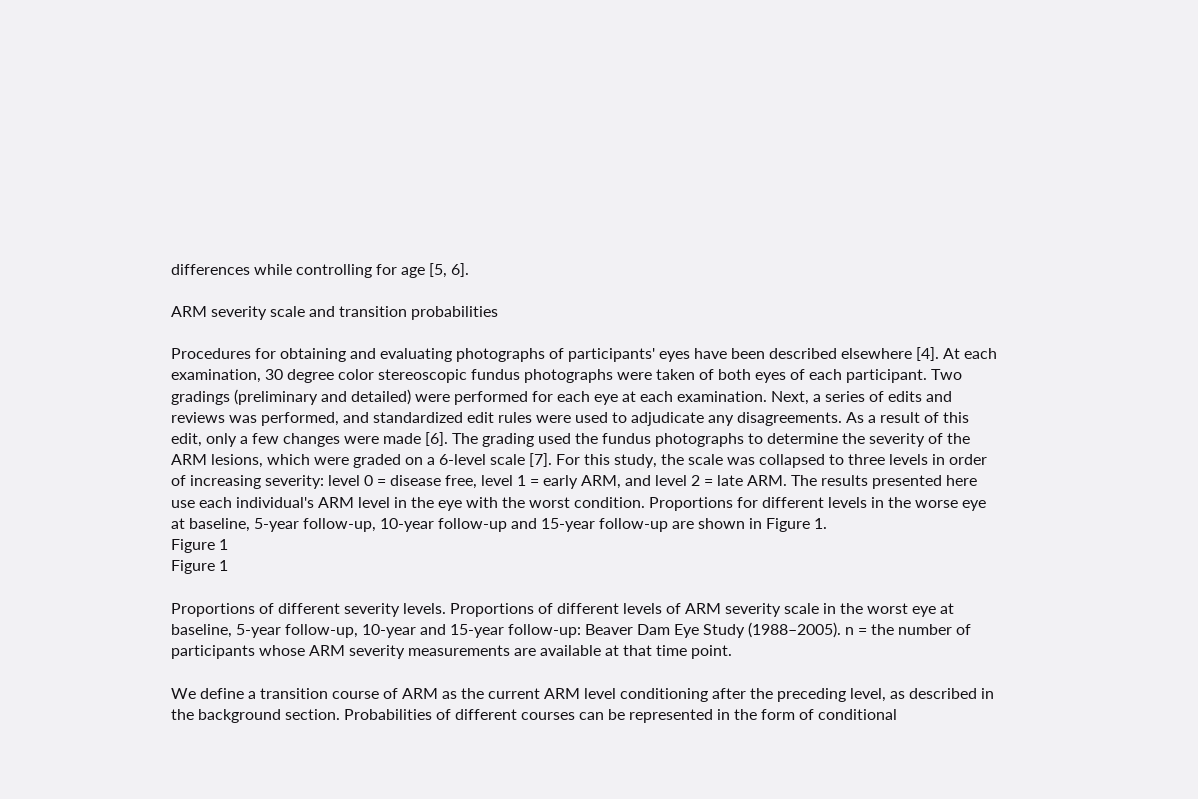differences while controlling for age [5, 6].

ARM severity scale and transition probabilities

Procedures for obtaining and evaluating photographs of participants' eyes have been described elsewhere [4]. At each examination, 30 degree color stereoscopic fundus photographs were taken of both eyes of each participant. Two gradings (preliminary and detailed) were performed for each eye at each examination. Next, a series of edits and reviews was performed, and standardized edit rules were used to adjudicate any disagreements. As a result of this edit, only a few changes were made [6]. The grading used the fundus photographs to determine the severity of the ARM lesions, which were graded on a 6-level scale [7]. For this study, the scale was collapsed to three levels in order of increasing severity: level 0 = disease free, level 1 = early ARM, and level 2 = late ARM. The results presented here use each individual's ARM level in the eye with the worst condition. Proportions for different levels in the worse eye at baseline, 5-year follow-up, 10-year follow-up and 15-year follow-up are shown in Figure 1.
Figure 1
Figure 1

Proportions of different severity levels. Proportions of different levels of ARM severity scale in the worst eye at baseline, 5-year follow-up, 10-year and 15-year follow-up: Beaver Dam Eye Study (1988–2005). n = the number of participants whose ARM severity measurements are available at that time point.

We define a transition course of ARM as the current ARM level conditioning after the preceding level, as described in the background section. Probabilities of different courses can be represented in the form of conditional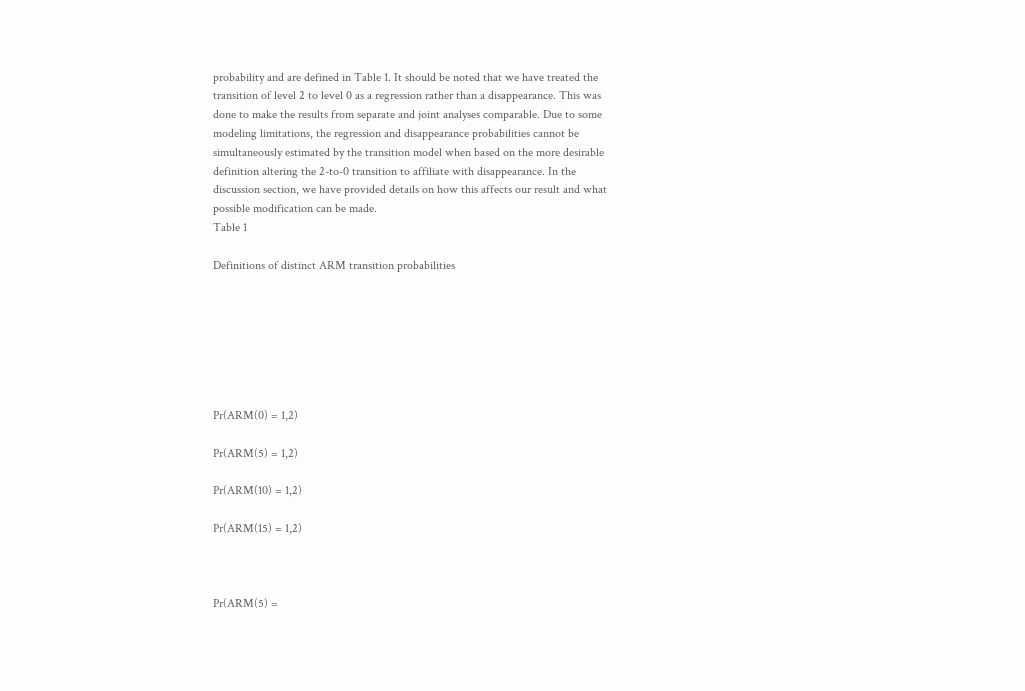probability and are defined in Table 1. It should be noted that we have treated the transition of level 2 to level 0 as a regression rather than a disappearance. This was done to make the results from separate and joint analyses comparable. Due to some modeling limitations, the regression and disappearance probabilities cannot be simultaneously estimated by the transition model when based on the more desirable definition altering the 2-to-0 transition to affiliate with disappearance. In the discussion section, we have provided details on how this affects our result and what possible modification can be made.
Table 1

Definitions of distinct ARM transition probabilities







Pr(ARM(0) = 1,2)

Pr(ARM(5) = 1,2)

Pr(ARM(10) = 1,2)

Pr(ARM(15) = 1,2)



Pr(ARM(5) =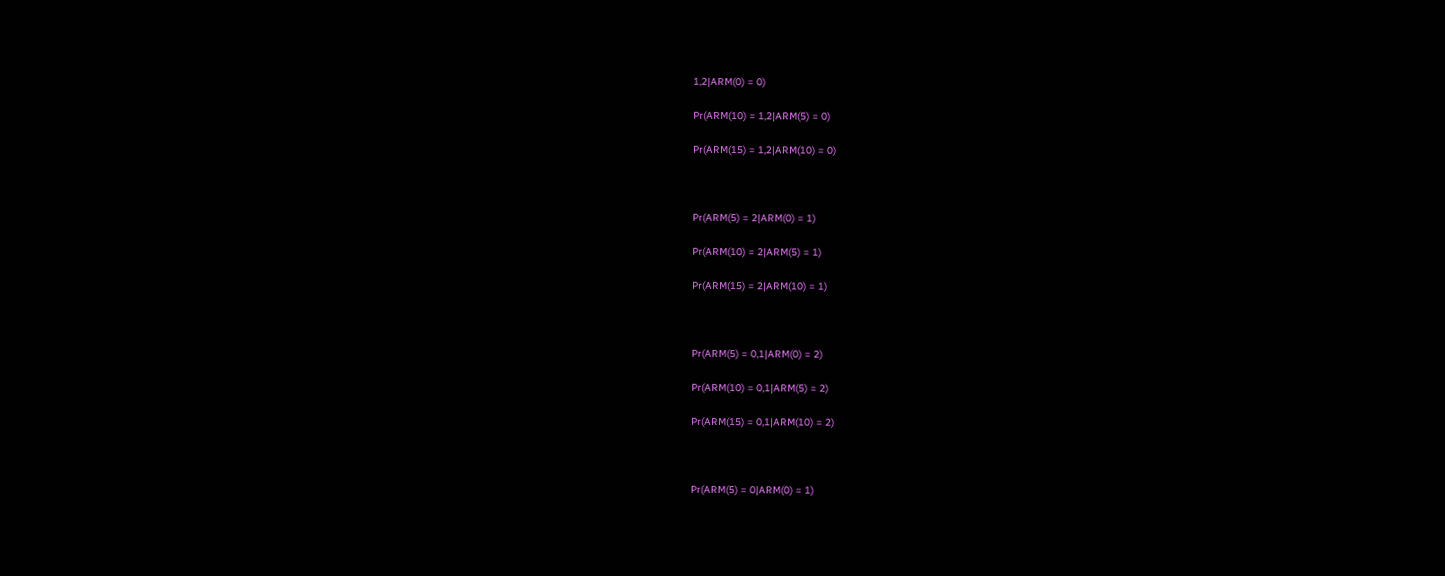1,2|ARM(0) = 0)

Pr(ARM(10) = 1,2|ARM(5) = 0)

Pr(ARM(15) = 1,2|ARM(10) = 0)



Pr(ARM(5) = 2|ARM(0) = 1)

Pr(ARM(10) = 2|ARM(5) = 1)

Pr(ARM(15) = 2|ARM(10) = 1)



Pr(ARM(5) = 0,1|ARM(0) = 2)

Pr(ARM(10) = 0,1|ARM(5) = 2)

Pr(ARM(15) = 0,1|ARM(10) = 2)



Pr(ARM(5) = 0|ARM(0) = 1)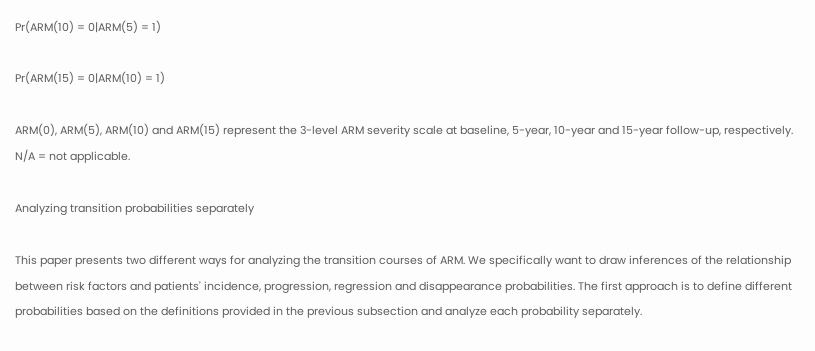Pr(ARM(10) = 0|ARM(5) = 1)

Pr(ARM(15) = 0|ARM(10) = 1)

ARM(0), ARM(5), ARM(10) and ARM(15) represent the 3-level ARM severity scale at baseline, 5-year, 10-year and 15-year follow-up, respectively. N/A = not applicable.

Analyzing transition probabilities separately

This paper presents two different ways for analyzing the transition courses of ARM. We specifically want to draw inferences of the relationship between risk factors and patients' incidence, progression, regression and disappearance probabilities. The first approach is to define different probabilities based on the definitions provided in the previous subsection and analyze each probability separately.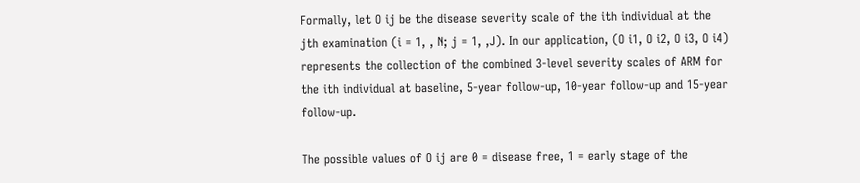Formally, let O ij be the disease severity scale of the ith individual at the jth examination (i = 1, , N; j = 1, ,J). In our application, (O i1, O i2, O i3, O i4) represents the collection of the combined 3-level severity scales of ARM for the ith individual at baseline, 5-year follow-up, 10-year follow-up and 15-year follow-up.

The possible values of O ij are 0 = disease free, 1 = early stage of the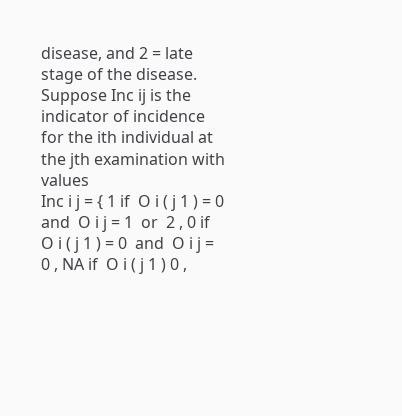disease, and 2 = late stage of the disease. Suppose Inc ij is the indicator of incidence for the ith individual at the jth examination with values
Inc i j = { 1 if  O i ( j 1 ) = 0  and  O i j = 1  or  2 , 0 if  O i ( j 1 ) = 0  and  O i j = 0 , NA if  O i ( j 1 ) 0 ,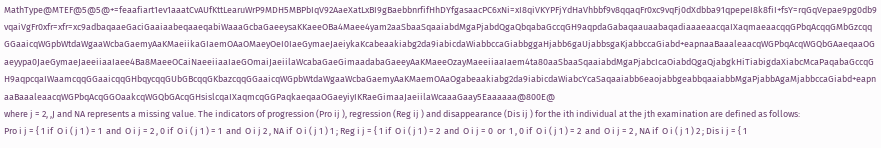MathType@MTEF@5@5@+=feaafiart1ev1aaatCvAUfKttLearuWrP9MDH5MBPbIqV92AaeXatLxBI9gBaebbnrfifHhDYfgasaacPC6xNi=xI8qiVKYPFjYdHaVhbbf9v8qqaqFr0xc9vqFj0dXdbba91qpepeI8k8fiI+fsY=rqGqVepae9pg0db9vqaiVgFr0xfr=xfr=xc9adbaqaaeGaciGaaiaabeqaaeqabiWaaaGcbaGaeeysaKKaeeOBa4Maee4yam2aaSbaaSqaaiabdMgaPjabdQgaQbqabaGccqGH9aqpdaGabaqaauaabaqadiaaaeaacqaIXaqmaeaacqqGPbqAcqqGMbGzcqqGGaaicqWGpbWtdaWgaaWcbaGaemyAaKMaeiikaGIaemOAaOMaeyOeI0IaeGymaeJaeiykaKcabeaakiabg2da9iabicdaWiabbccaGiabbggaHjabb6gaUjabbsgaKjabbccaGiabd+eapnaaBaaaleaacqWGPbqAcqWGQbGAaeqaaOGaeyypa0JaeGymaeJaeeiiaaIaee4Ba8MaeeOCaiNaeeiiaaIaeGOmaiJaeiilaWcabaGaeGimaadabaGaeeyAaKMaeeOzayMaeeiiaaIaem4ta80aaSbaaSqaaiabdMgaPjabcIcaOiabdQgaQjabgkHiTiabigdaXiabcMcaPaqabaGccqGH9aqpcqaIWaamcqqGGaaicqqGHbqycqqGUbGBcqqGKbazcqqGGaaicqWGpbWtdaWgaaWcbaGaemyAaKMaemOAaOgabeaakiabg2da9iabicdaWiabcYcaSaqaaiabb6eaojabbgeabbqaaiabbMgaPjabbAgaMjabbccaGiabd+eapnaaBaaaleaacqWGPbqAcqGGOaakcqWGQbGAcqGHsislcqaIXaqmcqGGPaqkaeqaaOGaeyiyIKRaeGimaaJaeiilaWcaaaGaay5Eaaaaaa@800E@
where j = 2, ,J and NA represents a missing value. The indicators of progression (Pro ij ), regression (Reg ij ) and disappearance (Dis ij ) for the ith individual at the jth examination are defined as follows:
Pro i j = { 1 if  O i ( j 1 ) = 1  and  O i j = 2 , 0 if  O i ( j 1 ) = 1  and  O i j 2 , NA if  O i ( j 1 ) 1 ; Reg i j = { 1 if  O i ( j 1 ) = 2  and  O i j = 0  or  1 , 0 if  O i ( j 1 ) = 2  and  O i j = 2 , NA if  O i ( j 1 ) 2 ; Dis i j = { 1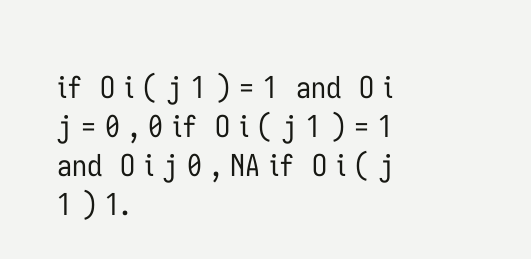if  O i ( j 1 ) = 1  and  O i j = 0 , 0 if  O i ( j 1 ) = 1  and  O i j 0 , NA if  O i ( j 1 ) 1.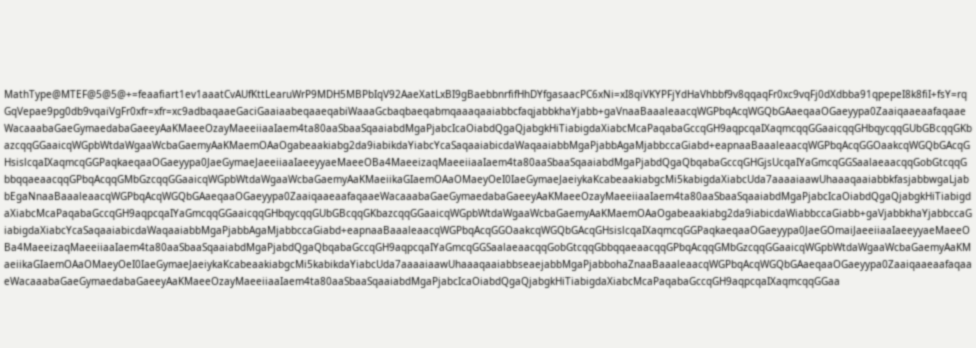MathType@MTEF@5@5@+=feaafiart1ev1aaatCvAUfKttLearuWrP9MDH5MBPbIqV92AaeXatLxBI9gBaebbnrfifHhDYfgasaacPC6xNi=xI8qiVKYPFjYdHaVhbbf9v8qqaqFr0xc9vqFj0dXdbba91qpepeI8k8fiI+fsY=rqGqVepae9pg0db9vqaiVgFr0xfr=xfr=xc9adbaqaaeGaciGaaiaabeqaaeqabiWaaaGcbaqbaeqabmqaaaqaaiabbcfaqjabbkhaYjabb+gaVnaaBaaaleaacqWGPbqAcqWGQbGAaeqaaOGaeyypa0ZaaiqaaeaafaqaaeWacaaabaGaeGymaedabaGaeeyAaKMaeeOzayMaeeiiaaIaem4ta80aaSbaaSqaaiabdMgaPjabcIcaOiabdQgaQjabgkHiTiabigdaXiabcMcaPaqabaGccqGH9aqpcqaIXaqmcqqGGaaicqqGHbqycqqGUbGBcqqGKbazcqqGGaaicqWGpbWtdaWgaaWcbaGaemyAaKMaemOAaOgabeaakiabg2da9iabikdaYiabcYcaSaqaaiabicdaWaqaaiabbMgaPjabbAgaMjabbccaGiabd+eapnaaBaaaleaacqWGPbqAcqGGOaakcqWGQbGAcqGHsislcqaIXaqmcqGGPaqkaeqaaOGaeyypa0JaeGymaeJaeeiiaaIaeeyyaeMaeeOBa4MaeeizaqMaeeiiaaIaem4ta80aaSbaaSqaaiabdMgaPjabdQgaQbqabaGccqGHGjsUcqaIYaGmcqGGSaalaeaacqqGobGtcqqGbbqqaeaacqqGPbqAcqqGMbGzcqqGGaaicqWGpbWtdaWgaaWcbaGaemyAaKMaeiikaGIaemOAaOMaeyOeI0IaeGymaeJaeiykaKcabeaakiabgcMi5kabigdaXiabcUda7aaaaiaawUhaaaqaaiabbkfasjabbwgaLjabbEgaNnaaBaaaleaacqWGPbqAcqWGQbGAaeqaaOGaeyypa0ZaaiqaaeaafaqaaeWacaaabaGaeGymaedabaGaeeyAaKMaeeOzayMaeeiiaaIaem4ta80aaSbaaSqaaiabdMgaPjabcIcaOiabdQgaQjabgkHiTiabigdaXiabcMcaPaqabaGccqGH9aqpcqaIYaGmcqqGGaaicqqGHbqycqqGUbGBcqqGKbazcqqGGaaicqWGpbWtdaWgaaWcbaGaemyAaKMaemOAaOgabeaakiabg2da9iabicdaWiabbccaGiabb+gaVjabbkhaYjabbccaGiabigdaXiabcYcaSaqaaiabicdaWaqaaiabbMgaPjabbAgaMjabbccaGiabd+eapnaaBaaaleaacqWGPbqAcqGGOaakcqWGQbGAcqGHsislcqaIXaqmcqGGPaqkaeqaaOGaeyypa0JaeGOmaiJaeeiiaaIaeeyyaeMaeeOBa4MaeeizaqMaeeiiaaIaem4ta80aaSbaaSqaaiabdMgaPjabdQgaQbqabaGccqGH9aqpcqaIYaGmcqGGSaalaeaacqqGobGtcqqGbbqqaeaacqqGPbqAcqqGMbGzcqqGGaaicqWGpbWtdaWgaaWcbaGaemyAaKMaeiikaGIaemOAaOMaeyOeI0IaeGymaeJaeiykaKcabeaakiabgcMi5kabikdaYiabcUda7aaaaiaawUhaaaqaaiabbseaejabbMgaPjabbohaZnaaBaaaleaacqWGPbqAcqWGQbGAaeqaaOGaeyypa0ZaaiqaaeaafaqaaeWacaaabaGaeGymaedabaGaeeyAaKMaeeOzayMaeeiiaaIaem4ta80aaSbaaSqaaiabdMgaPjabcIcaOiabdQgaQjabgkHiTiabigdaXiabcMcaPaqabaGccqGH9aqpcqaIXaqmcqqGGaa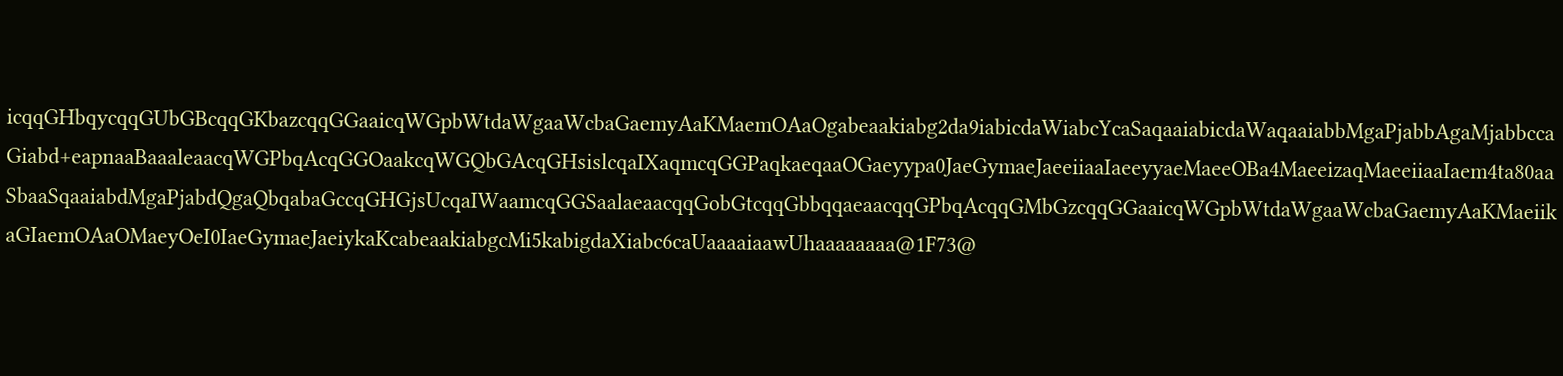icqqGHbqycqqGUbGBcqqGKbazcqqGGaaicqWGpbWtdaWgaaWcbaGaemyAaKMaemOAaOgabeaakiabg2da9iabicdaWiabcYcaSaqaaiabicdaWaqaaiabbMgaPjabbAgaMjabbccaGiabd+eapnaaBaaaleaacqWGPbqAcqGGOaakcqWGQbGAcqGHsislcqaIXaqmcqGGPaqkaeqaaOGaeyypa0JaeGymaeJaeeiiaaIaeeyyaeMaeeOBa4MaeeizaqMaeeiiaaIaem4ta80aaSbaaSqaaiabdMgaPjabdQgaQbqabaGccqGHGjsUcqaIWaamcqGGSaalaeaacqqGobGtcqqGbbqqaeaacqqGPbqAcqqGMbGzcqqGGaaicqWGpbWtdaWgaaWcbaGaemyAaKMaeiikaGIaemOAaOMaeyOeI0IaeGymaeJaeiykaKcabeaakiabgcMi5kabigdaXiabc6caUaaaaiaawUhaaaaaaaa@1F73@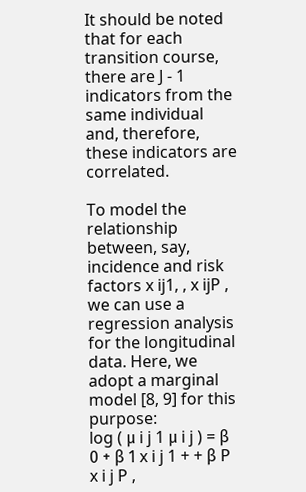It should be noted that for each transition course, there are J - 1 indicators from the same individual and, therefore, these indicators are correlated.

To model the relationship between, say, incidence and risk factors x ij1, , x ijP , we can use a regression analysis for the longitudinal data. Here, we adopt a marginal model [8, 9] for this purpose:
log ( μ i j 1 μ i j ) = β 0 + β 1 x i j 1 + + β P x i j P ,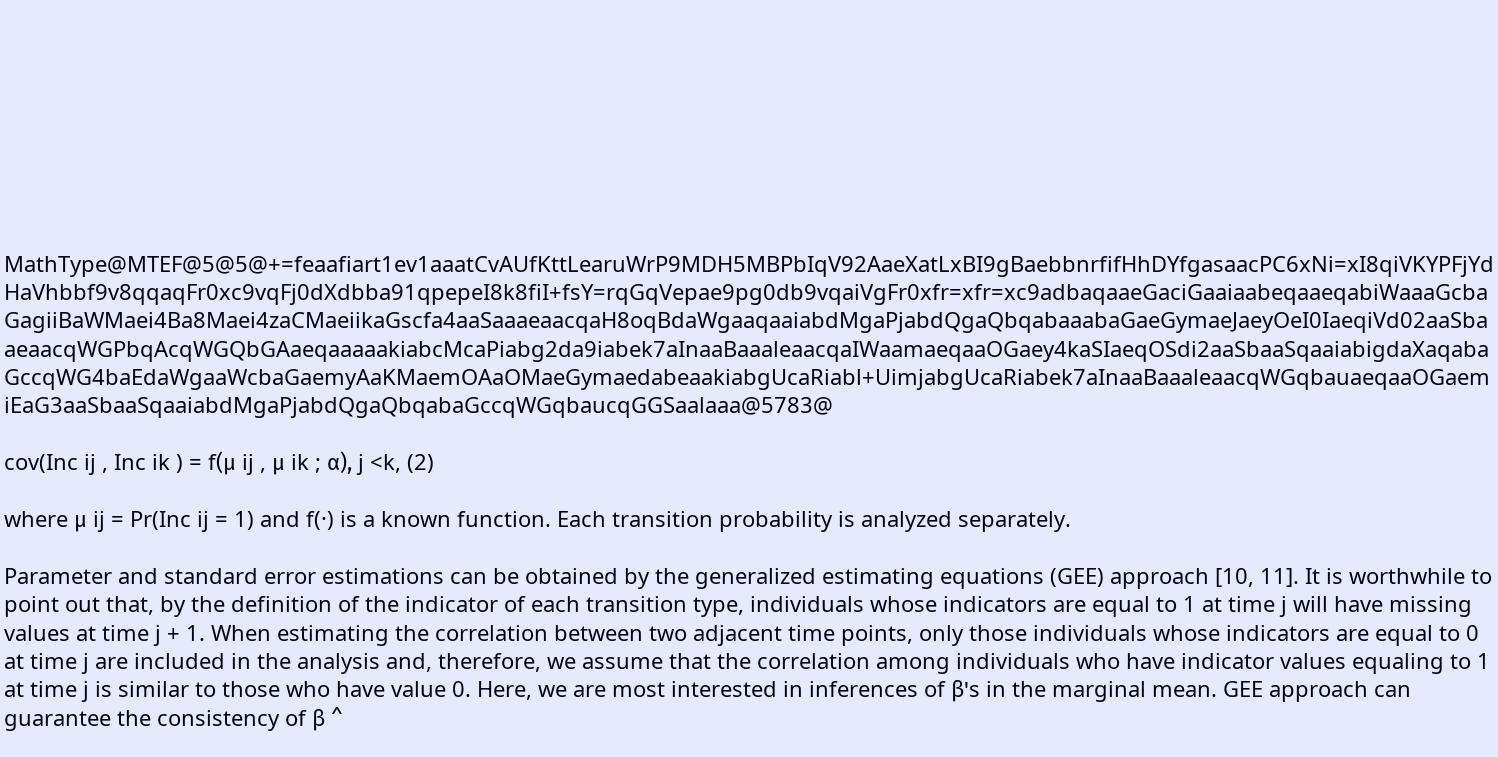MathType@MTEF@5@5@+=feaafiart1ev1aaatCvAUfKttLearuWrP9MDH5MBPbIqV92AaeXatLxBI9gBaebbnrfifHhDYfgasaacPC6xNi=xI8qiVKYPFjYdHaVhbbf9v8qqaqFr0xc9vqFj0dXdbba91qpepeI8k8fiI+fsY=rqGqVepae9pg0db9vqaiVgFr0xfr=xfr=xc9adbaqaaeGaciGaaiaabeqaaeqabiWaaaGcbaGagiiBaWMaei4Ba8Maei4zaCMaeiikaGscfa4aaSaaaeaacqaH8oqBdaWgaaqaaiabdMgaPjabdQgaQbqabaaabaGaeGymaeJaeyOeI0IaeqiVd02aaSbaaeaacqWGPbqAcqWGQbGAaeqaaaaakiabcMcaPiabg2da9iabek7aInaaBaaaleaacqaIWaamaeqaaOGaey4kaSIaeqOSdi2aaSbaaSqaaiabigdaXaqabaGccqWG4baEdaWgaaWcbaGaemyAaKMaemOAaOMaeGymaedabeaakiabgUcaRiabl+UimjabgUcaRiabek7aInaaBaaaleaacqWGqbauaeqaaOGaemiEaG3aaSbaaSqaaiabdMgaPjabdQgaQbqabaGccqWGqbaucqGGSaalaaa@5783@

cov(Inc ij , Inc ik ) = f(μ ij , μ ik ; α), j <k, (2)

where μ ij = Pr(Inc ij = 1) and f(·) is a known function. Each transition probability is analyzed separately.

Parameter and standard error estimations can be obtained by the generalized estimating equations (GEE) approach [10, 11]. It is worthwhile to point out that, by the definition of the indicator of each transition type, individuals whose indicators are equal to 1 at time j will have missing values at time j + 1. When estimating the correlation between two adjacent time points, only those individuals whose indicators are equal to 0 at time j are included in the analysis and, therefore, we assume that the correlation among individuals who have indicator values equaling to 1 at time j is similar to those who have value 0. Here, we are most interested in inferences of β's in the marginal mean. GEE approach can guarantee the consistency of β ^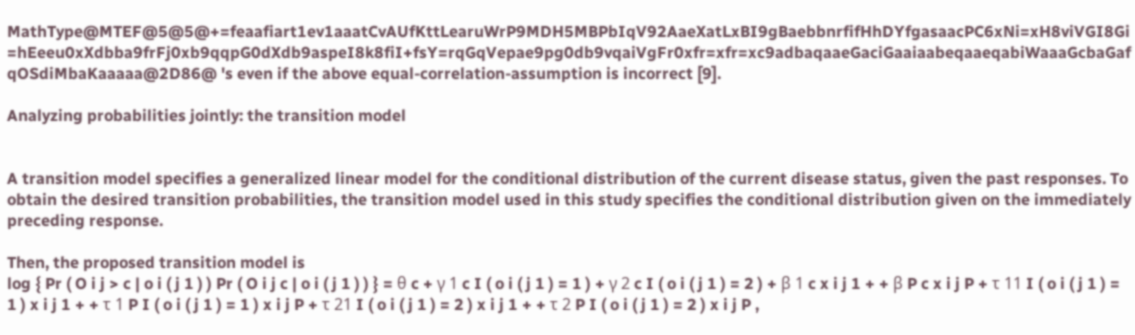MathType@MTEF@5@5@+=feaafiart1ev1aaatCvAUfKttLearuWrP9MDH5MBPbIqV92AaeXatLxBI9gBaebbnrfifHhDYfgasaacPC6xNi=xH8viVGI8Gi=hEeeu0xXdbba9frFj0xb9qqpG0dXdb9aspeI8k8fiI+fsY=rqGqVepae9pg0db9vqaiVgFr0xfr=xfr=xc9adbaqaaeGaciGaaiaabeqaaeqabiWaaaGcbaGafqOSdiMbaKaaaaa@2D86@ 's even if the above equal-correlation-assumption is incorrect [9].

Analyzing probabilities jointly: the transition model


A transition model specifies a generalized linear model for the conditional distribution of the current disease status, given the past responses. To obtain the desired transition probabilities, the transition model used in this study specifies the conditional distribution given on the immediately preceding response.

Then, the proposed transition model is
log { Pr ( O i j > c | o i ( j 1 ) ) Pr ( O i j c | o i ( j 1 ) ) } = θ c + γ 1 c I ( o i ( j 1 ) = 1 ) + γ 2 c I ( o i ( j 1 ) = 2 ) + β 1 c x i j 1 + + β P c x i j P + τ 11 I ( o i ( j 1 ) = 1 ) x i j 1 + + τ 1 P I ( o i ( j 1 ) = 1 ) x i j P + τ 21 I ( o i ( j 1 ) = 2 ) x i j 1 + + τ 2 P I ( o i ( j 1 ) = 2 ) x i j P ,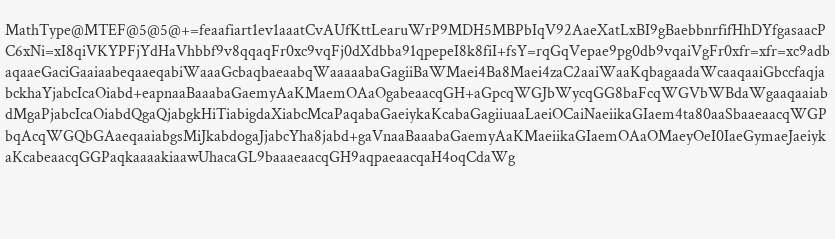MathType@MTEF@5@5@+=feaafiart1ev1aaatCvAUfKttLearuWrP9MDH5MBPbIqV92AaeXatLxBI9gBaebbnrfifHhDYfgasaacPC6xNi=xI8qiVKYPFjYdHaVhbbf9v8qqaqFr0xc9vqFj0dXdbba91qpepeI8k8fiI+fsY=rqGqVepae9pg0db9vqaiVgFr0xfr=xfr=xc9adbaqaaeGaciGaaiaabeqaaeqabiWaaaGcbaqbaeaabqWaaaaabaGagiiBaWMaei4Ba8Maei4zaC2aaiWaaKqbagaadaWcaaqaaiGbccfaqjabckhaYjabcIcaOiabd+eapnaaBaaabaGaemyAaKMaemOAaOgabeaacqGH+aGpcqWGJbWycqGG8baFcqWGVbWBdaWgaaqaaiabdMgaPjabcIcaOiabdQgaQjabgkHiTiabigdaXiabcMcaPaqabaGaeiykaKcabaGagiiuaaLaeiOCaiNaeiikaGIaem4ta80aaSbaaeaacqWGPbqAcqWGQbGAaeqaaiabgsMiJkabdogaJjabcYha8jabd+gaVnaaBaaabaGaemyAaKMaeiikaGIaemOAaOMaeyOeI0IaeGymaeJaeiykaKcabeaacqGGPaqkaaaakiaawUhacaGL9baaaeaacqGH9aqpaeaacqaH4oqCdaWg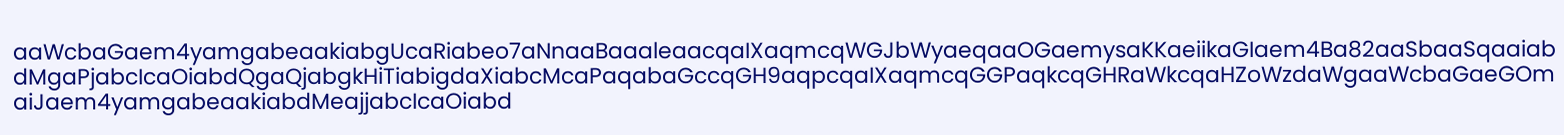aaWcbaGaem4yamgabeaakiabgUcaRiabeo7aNnaaBaaaleaacqaIXaqmcqWGJbWyaeqaaOGaemysaKKaeiikaGIaem4Ba82aaSbaaSqaaiabdMgaPjabcIcaOiabdQgaQjabgkHiTiabigdaXiabcMcaPaqabaGccqGH9aqpcqaIXaqmcqGGPaqkcqGHRaWkcqaHZoWzdaWgaaWcbaGaeGOmaiJaem4yamgabeaakiabdMeajjabcIcaOiabd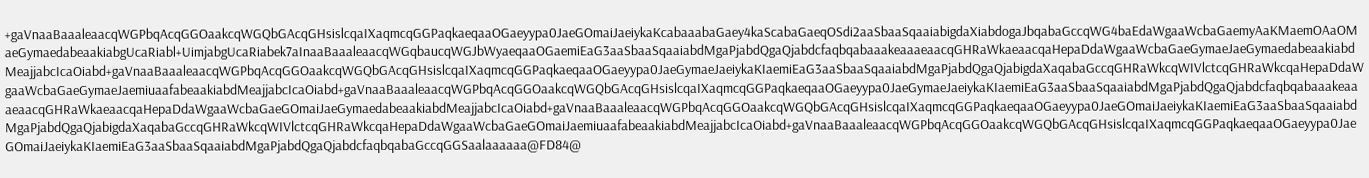+gaVnaaBaaaleaacqWGPbqAcqGGOaakcqWGQbGAcqGHsislcqaIXaqmcqGGPaqkaeqaaOGaeyypa0JaeGOmaiJaeiykaKcabaaabaGaey4kaScabaGaeqOSdi2aaSbaaSqaaiabigdaXiabdogaJbqabaGccqWG4baEdaWgaaWcbaGaemyAaKMaemOAaOMaeGymaedabeaakiabgUcaRiabl+UimjabgUcaRiabek7aInaaBaaaleaacqWGqbaucqWGJbWyaeqaaOGaemiEaG3aaSbaaSqaaiabdMgaPjabdQgaQjabdcfaqbqabaaakeaaaeaacqGHRaWkaeaacqaHepaDdaWgaaWcbaGaeGymaeJaeGymaedabeaakiabdMeajjabcIcaOiabd+gaVnaaBaaaleaacqWGPbqAcqGGOaakcqWGQbGAcqGHsislcqaIXaqmcqGGPaqkaeqaaOGaeyypa0JaeGymaeJaeiykaKIaemiEaG3aaSbaaSqaaiabdMgaPjabdQgaQjabigdaXaqabaGccqGHRaWkcqWIVlctcqGHRaWkcqaHepaDdaWgaaWcbaGaeGymaeJaemiuaafabeaakiabdMeajjabcIcaOiabd+gaVnaaBaaaleaacqWGPbqAcqGGOaakcqWGQbGAcqGHsislcqaIXaqmcqGGPaqkaeqaaOGaeyypa0JaeGymaeJaeiykaKIaemiEaG3aaSbaaSqaaiabdMgaPjabdQgaQjabdcfaqbqabaaakeaaaeaacqGHRaWkaeaacqaHepaDdaWgaaWcbaGaeGOmaiJaeGymaedabeaakiabdMeajjabcIcaOiabd+gaVnaaBaaaleaacqWGPbqAcqGGOaakcqWGQbGAcqGHsislcqaIXaqmcqGGPaqkaeqaaOGaeyypa0JaeGOmaiJaeiykaKIaemiEaG3aaSbaaSqaaiabdMgaPjabdQgaQjabigdaXaqabaGccqGHRaWkcqWIVlctcqGHRaWkcqaHepaDdaWgaaWcbaGaeGOmaiJaemiuaafabeaakiabdMeajjabcIcaOiabd+gaVnaaBaaaleaacqWGPbqAcqGGOaakcqWGQbGAcqGHsislcqaIXaqmcqGGPaqkaeqaaOGaeyypa0JaeGOmaiJaeiykaKIaemiEaG3aaSbaaSqaaiabdMgaPjabdQgaQjabdcfaqbqabaGccqGGSaalaaaaaa@FD84@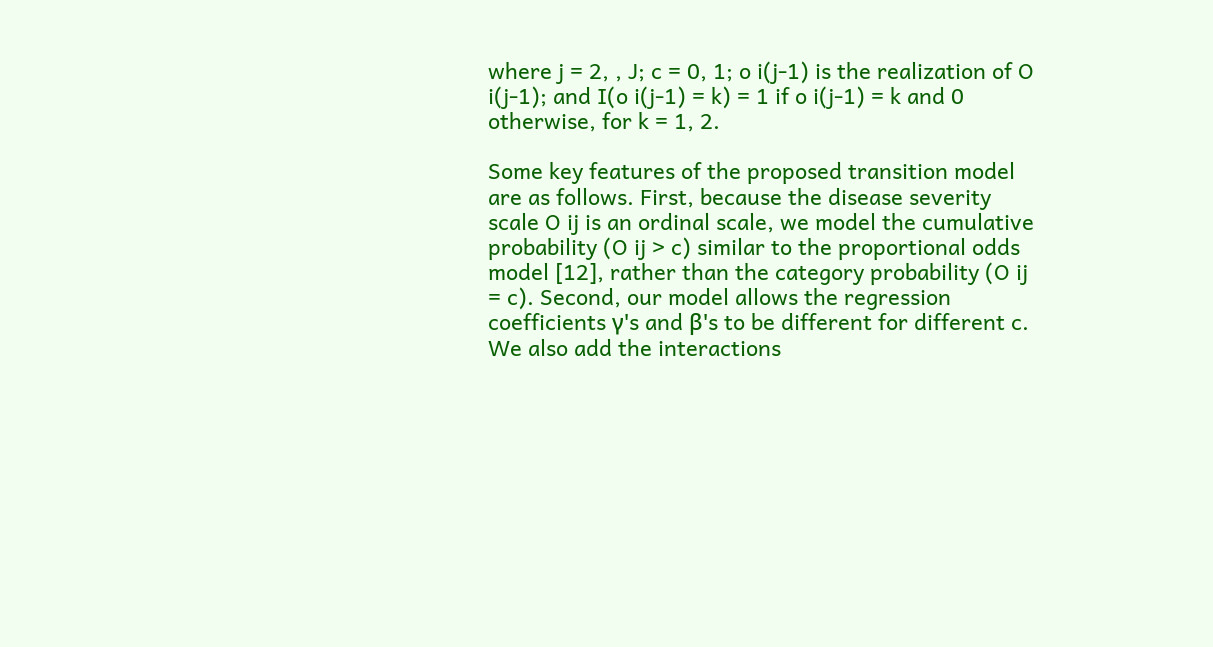where j = 2, , J; c = 0, 1; o i(j-1) is the realization of O i(j-1); and I(o i(j-1) = k) = 1 if o i(j-1) = k and 0 otherwise, for k = 1, 2.

Some key features of the proposed transition model are as follows. First, because the disease severity scale O ij is an ordinal scale, we model the cumulative probability (O ij > c) similar to the proportional odds model [12], rather than the category probability (O ij = c). Second, our model allows the regression coefficients γ's and β's to be different for different c. We also add the interactions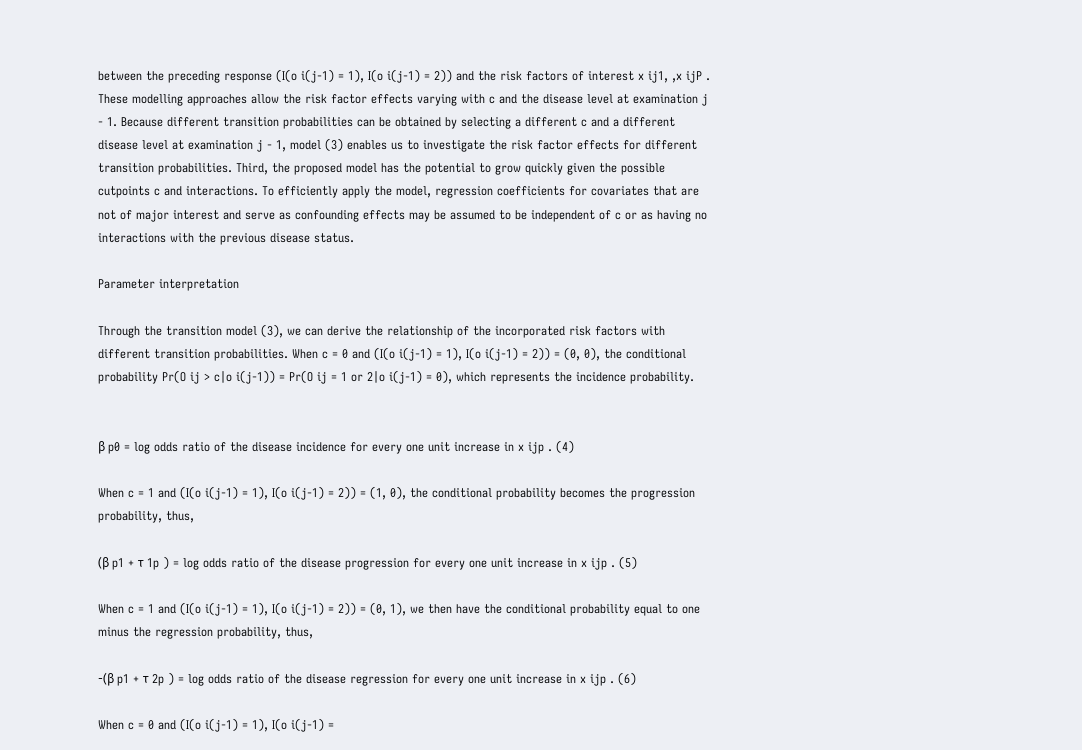between the preceding response (I(o i(j-1) = 1), I(o i(j-1) = 2)) and the risk factors of interest x ij1, ,x ijP . These modelling approaches allow the risk factor effects varying with c and the disease level at examination j - 1. Because different transition probabilities can be obtained by selecting a different c and a different disease level at examination j - 1, model (3) enables us to investigate the risk factor effects for different transition probabilities. Third, the proposed model has the potential to grow quickly given the possible cutpoints c and interactions. To efficiently apply the model, regression coefficients for covariates that are not of major interest and serve as confounding effects may be assumed to be independent of c or as having no interactions with the previous disease status.

Parameter interpretation

Through the transition model (3), we can derive the relationship of the incorporated risk factors with different transition probabilities. When c = 0 and (I(o i(j-1) = 1), I(o i(j-1) = 2)) = (0, 0), the conditional probability Pr(O ij > c|o i(j-1)) = Pr(O ij = 1 or 2|o i(j-1) = 0), which represents the incidence probability.


β p0 = log odds ratio of the disease incidence for every one unit increase in x ijp . (4)

When c = 1 and (I(o i(j-1) = 1), I(o i(j-1) = 2)) = (1, 0), the conditional probability becomes the progression probability, thus,

(β p1 + τ 1p ) = log odds ratio of the disease progression for every one unit increase in x ijp . (5)

When c = 1 and (I(o i(j-1) = 1), I(o i(j-1) = 2)) = (0, 1), we then have the conditional probability equal to one minus the regression probability, thus,

-(β p1 + τ 2p ) = log odds ratio of the disease regression for every one unit increase in x ijp . (6)

When c = 0 and (I(o i(j-1) = 1), I(o i(j-1) =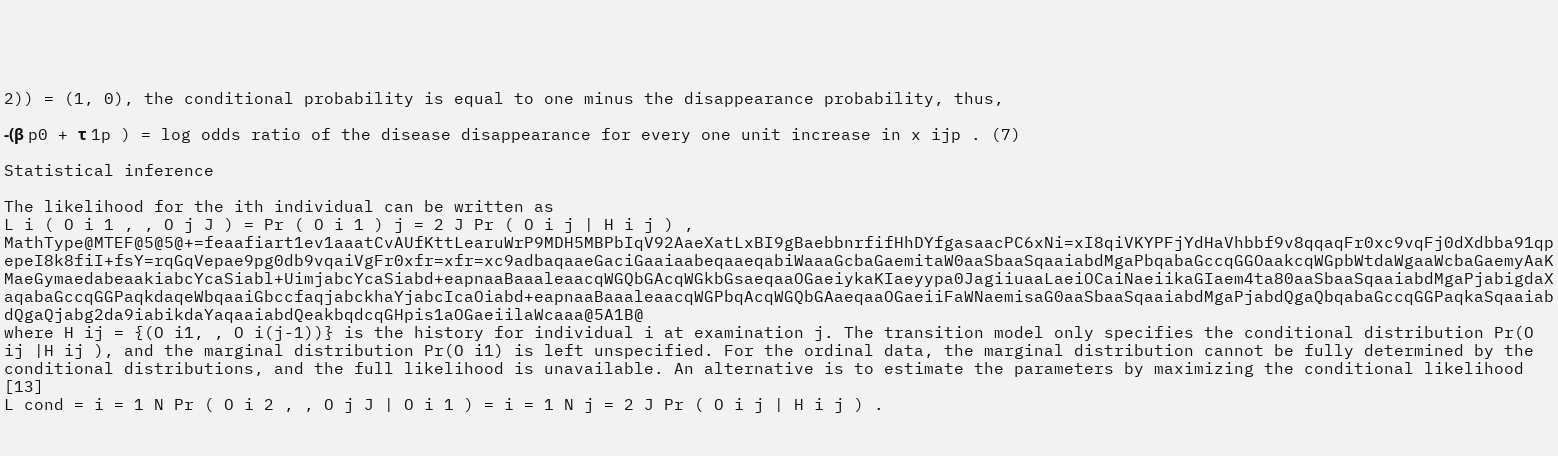2)) = (1, 0), the conditional probability is equal to one minus the disappearance probability, thus,

-(β p0 + τ 1p ) = log odds ratio of the disease disappearance for every one unit increase in x ijp . (7)

Statistical inference

The likelihood for the ith individual can be written as
L i ( O i 1 , , O j J ) = Pr ( O i 1 ) j = 2 J Pr ( O i j | H i j ) , MathType@MTEF@5@5@+=feaafiart1ev1aaatCvAUfKttLearuWrP9MDH5MBPbIqV92AaeXatLxBI9gBaebbnrfifHhDYfgasaacPC6xNi=xI8qiVKYPFjYdHaVhbbf9v8qqaqFr0xc9vqFj0dXdbba91qpepeI8k8fiI+fsY=rqGqVepae9pg0db9vqaiVgFr0xfr=xfr=xc9adbaqaaeGaciGaaiaabeqaaeqabiWaaaGcbaGaemitaW0aaSbaaSqaaiabdMgaPbqabaGccqGGOaakcqWGpbWtdaWgaaWcbaGaemyAaKMaeGymaedabeaakiabcYcaSiabl+UimjabcYcaSiabd+eapnaaBaaaleaacqWGQbGAcqWGkbGsaeqaaOGaeiykaKIaeyypa0JagiiuaaLaeiOCaiNaeiikaGIaem4ta80aaSbaaSqaaiabdMgaPjabigdaXaqabaGccqGGPaqkdaqeWbqaaiGbccfaqjabckhaYjabcIcaOiabd+eapnaaBaaaleaacqWGPbqAcqWGQbGAaeqaaOGaeiiFaWNaemisaG0aaSbaaSqaaiabdMgaPjabdQgaQbqabaGccqGGPaqkaSqaaiabdQgaQjabg2da9iabikdaYaqaaiabdQeakbqdcqGHpis1aOGaeiilaWcaaa@5A1B@
where H ij = {(O i1, , O i(j-1))} is the history for individual i at examination j. The transition model only specifies the conditional distribution Pr(O ij |H ij ), and the marginal distribution Pr(O i1) is left unspecified. For the ordinal data, the marginal distribution cannot be fully determined by the conditional distributions, and the full likelihood is unavailable. An alternative is to estimate the parameters by maximizing the conditional likelihood [13]
L cond = i = 1 N Pr ( O i 2 , , O j J | O i 1 ) = i = 1 N j = 2 J Pr ( O i j | H i j ) .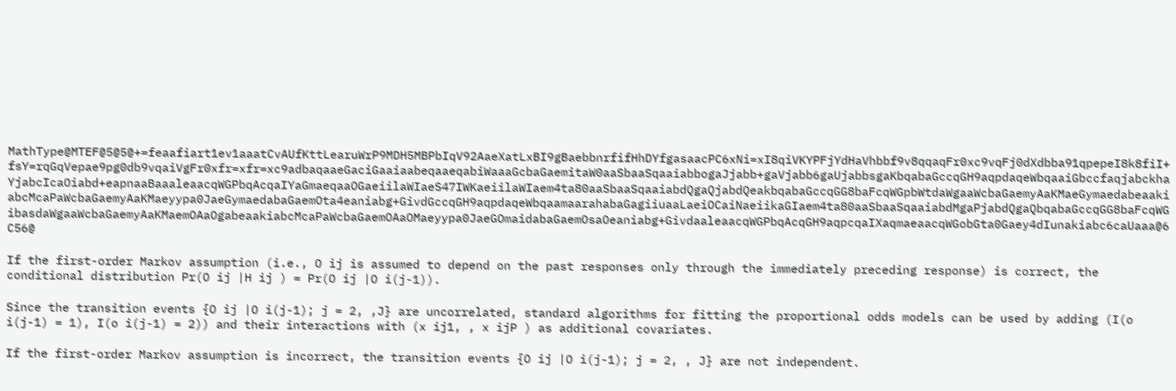MathType@MTEF@5@5@+=feaafiart1ev1aaatCvAUfKttLearuWrP9MDH5MBPbIqV92AaeXatLxBI9gBaebbnrfifHhDYfgasaacPC6xNi=xI8qiVKYPFjYdHaVhbbf9v8qqaqFr0xc9vqFj0dXdbba91qpepeI8k8fiI+fsY=rqGqVepae9pg0db9vqaiVgFr0xfr=xfr=xc9adbaqaaeGaciGaaiaabeqaaeqabiWaaaGcbaGaemitaW0aaSbaaSqaaiabbogaJjabb+gaVjabb6gaUjabbsgaKbqabaGccqGH9aqpdaqeWbqaaiGbccfaqjabckhaYjabcIcaOiabd+eapnaaBaaaleaacqWGPbqAcqaIYaGmaeqaaOGaeiilaWIaeS47IWKaeiilaWIaem4ta80aaSbaaSqaaiabdQgaQjabdQeakbqabaGccqGG8baFcqWGpbWtdaWgaaWcbaGaemyAaKMaeGymaedabeaakiabcMcaPaWcbaGaemyAaKMaeyypa0JaeGymaedabaGaemOta4eaniabg+GivdGccqGH9aqpdaqeWbqaamaarahabaGagiiuaaLaeiOCaiNaeiikaGIaem4ta80aaSbaaSqaaiabdMgaPjabdQgaQbqabaGccqGG8baFcqWGibasdaWgaaWcbaGaemyAaKMaemOAaOgabeaakiabcMcaPaWcbaGaemOAaOMaeyypa0JaeGOmaidabaGaemOsaOeaniabg+GivdaaleaacqWGPbqAcqGH9aqpcqaIXaqmaeaacqWGobGta0Gaey4dIunakiabc6caUaaa@6C56@

If the first-order Markov assumption (i.e., O ij is assumed to depend on the past responses only through the immediately preceding response) is correct, the conditional distribution Pr(O ij |H ij ) = Pr(O ij |O i(j-1)).

Since the transition events {O ij |O i(j-1); j = 2, ,J} are uncorrelated, standard algorithms for fitting the proportional odds models can be used by adding (I(o i(j-1) = 1), I(o i(j-1) = 2)) and their interactions with (x ij1, , x ijP ) as additional covariates.

If the first-order Markov assumption is incorrect, the transition events {O ij |O i(j-1); j = 2, , J} are not independent.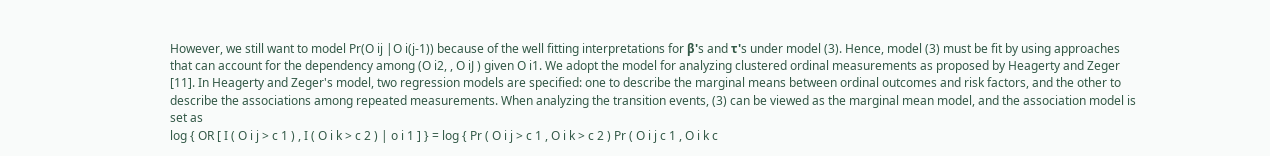However, we still want to model Pr(O ij |O i(j-1)) because of the well fitting interpretations for β's and τ's under model (3). Hence, model (3) must be fit by using approaches that can account for the dependency among (O i2, , O iJ ) given O i1. We adopt the model for analyzing clustered ordinal measurements as proposed by Heagerty and Zeger [11]. In Heagerty and Zeger's model, two regression models are specified: one to describe the marginal means between ordinal outcomes and risk factors, and the other to describe the associations among repeated measurements. When analyzing the transition events, (3) can be viewed as the marginal mean model, and the association model is set as
log { OR [ I ( O i j > c 1 ) , I ( O i k > c 2 ) | o i 1 ] } = log { Pr ( O i j > c 1 , O i k > c 2 ) Pr ( O i j c 1 , O i k c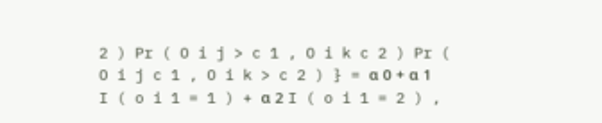2 ) Pr ( O i j > c 1 , O i k c 2 ) Pr ( O i j c 1 , O i k > c 2 ) } = α 0 + α 1 I ( o i 1 = 1 ) + α 2 I ( o i 1 = 2 ) ,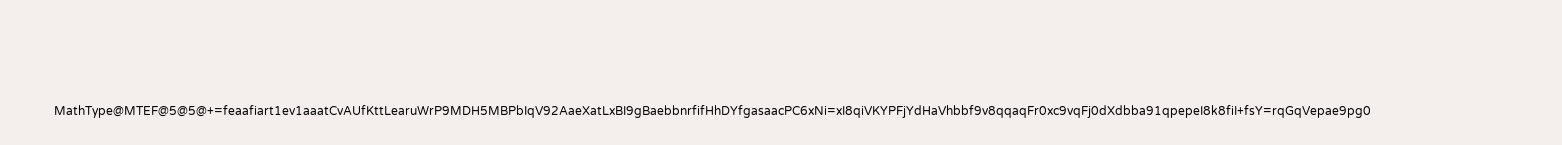MathType@MTEF@5@5@+=feaafiart1ev1aaatCvAUfKttLearuWrP9MDH5MBPbIqV92AaeXatLxBI9gBaebbnrfifHhDYfgasaacPC6xNi=xI8qiVKYPFjYdHaVhbbf9v8qqaqFr0xc9vqFj0dXdbba91qpepeI8k8fiI+fsY=rqGqVepae9pg0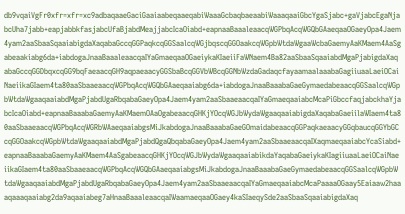db9vqaiVgFr0xfr=xfr=xc9adbaqaaeGaciGaaiaabeqaaeqabiWaaaGcbaqbaeaabiWaaaqaaiGbcYgaSjabc+gaVjabcEgaNjabcUha7jabb+eapjabbkfasjabcUfaBjabdMeajjabcIcaOiabd+eapnaaBaaaleaacqWGPbqAcqWGQbGAaeqaaOGaeyOpa4Jaem4yam2aaSbaaSqaaiabigdaXaqabaGccqGGPaqkcqGGSaalcqWGjbqscqGGOaakcqWGpbWtdaWgaaWcbaGaemyAaKMaem4AaSgabeaakiabg6da+iabdogaJnaaBaaaleaacqaIYaGmaeqaaOGaeiykaKIaeiiFaWNaem4Ba82aaSbaaSqaaiabdMgaPjabigdaXaqabaGccqGGDbqxcqGG9bqFaeaacqGH9aqpaeaacyGGSbaBcqGGVbWBcqGGNbWzdaGadaqcfayaamaalaaabaGagiiuaaLaeiOCaiNaeiikaGIaem4ta80aaSbaaeaacqWGPbqAcqWGQbGAaeqaaiabg6da+iabdogaJnaaBaaabaGaeGymaedabeaacqGGSaalcqWGpbWtdaWgaaqaaiabdMgaPjabdUgaRbqabaGaeyOpa4Jaem4yam2aaSbaaeaacqaIYaGmaeqaaiabcMcaPiGbccfaqjabckhaYjabcIcaOiabd+eapnaaBaaabaGaemyAaKMaemOAaOgabeaacqGHKjYOcqWGJbWydaWgaaqaaiabigdaXaqabaGaeiilaWIaem4ta80aaSbaaeaacqWGPbqAcqWGRbWAaeqaaiabgsMiJkabdogaJnaaBaaabaGaeGOmaidabeaacqGGPaqkaeaacyGGqbaucqGGYbGCcqGGOaakcqWGpbWtdaWgaaqaaiabdMgaPjabdQgaQbqabaGaeyOpa4Jaem4yam2aaSbaaeaacqaIXaqmaeqaaiabcYcaSiabd+eapnaaBaaabaGaemyAaKMaem4AaSgabeaacqGHKjYOcqWGJbWydaWgaaqaaiabikdaYaqabaGaeiykaKIagiiuaaLaeiOCaiNaeiikaGIaem4ta80aaSbaaeaacqWGPbqAcqWGQbGAaeqaaiabgsMiJkabdogaJnaaBaaabaGaeGymaedabeaacqGGSaalcqWGpbWtdaWgaaqaaiabdMgaPjabdUgaRbqabaGaeyOpa4Jaem4yam2aaSbaaeaacqaIYaGmaeqaaiabcMcaPaaaaOGaay5Eaiaaw2haaaqaaaqaaiabg2da9aqaaiabeg7aHnaaBaaaleaacqaIWaamaeqaaOGaey4kaSIaeqySde2aaSbaaSqaaiabigdaXaq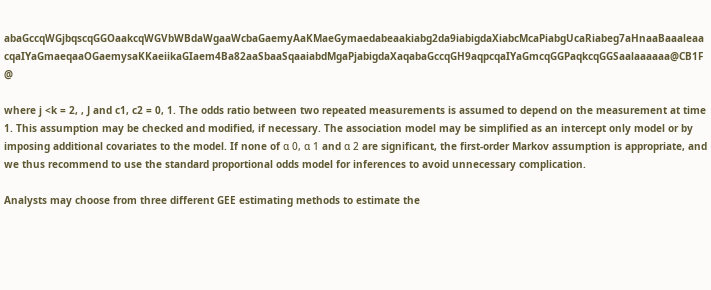abaGccqWGjbqscqGGOaakcqWGVbWBdaWgaaWcbaGaemyAaKMaeGymaedabeaakiabg2da9iabigdaXiabcMcaPiabgUcaRiabeg7aHnaaBaaaleaacqaIYaGmaeqaaOGaemysaKKaeiikaGIaem4Ba82aaSbaaSqaaiabdMgaPjabigdaXaqabaGccqGH9aqpcqaIYaGmcqGGPaqkcqGGSaalaaaaaa@CB1F@

where j <k = 2, , J and c1, c2 = 0, 1. The odds ratio between two repeated measurements is assumed to depend on the measurement at time 1. This assumption may be checked and modified, if necessary. The association model may be simplified as an intercept only model or by imposing additional covariates to the model. If none of α 0, α 1 and α 2 are significant, the first-order Markov assumption is appropriate, and we thus recommend to use the standard proportional odds model for inferences to avoid unnecessary complication.

Analysts may choose from three different GEE estimating methods to estimate the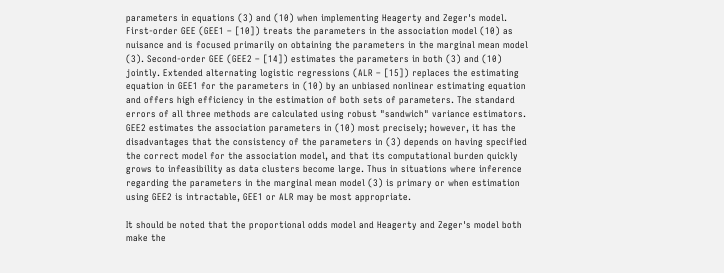parameters in equations (3) and (10) when implementing Heagerty and Zeger's model. First-order GEE (GEE1 – [10]) treats the parameters in the association model (10) as nuisance and is focused primarily on obtaining the parameters in the marginal mean model (3). Second-order GEE (GEE2 – [14]) estimates the parameters in both (3) and (10) jointly. Extended alternating logistic regressions (ALR – [15]) replaces the estimating equation in GEE1 for the parameters in (10) by an unbiased nonlinear estimating equation and offers high efficiency in the estimation of both sets of parameters. The standard errors of all three methods are calculated using robust "sandwich" variance estimators. GEE2 estimates the association parameters in (10) most precisely; however, it has the disadvantages that the consistency of the parameters in (3) depends on having specified the correct model for the association model, and that its computational burden quickly grows to infeasibility as data clusters become large. Thus in situations where inference regarding the parameters in the marginal mean model (3) is primary or when estimation using GEE2 is intractable, GEE1 or ALR may be most appropriate.

It should be noted that the proportional odds model and Heagerty and Zeger's model both make the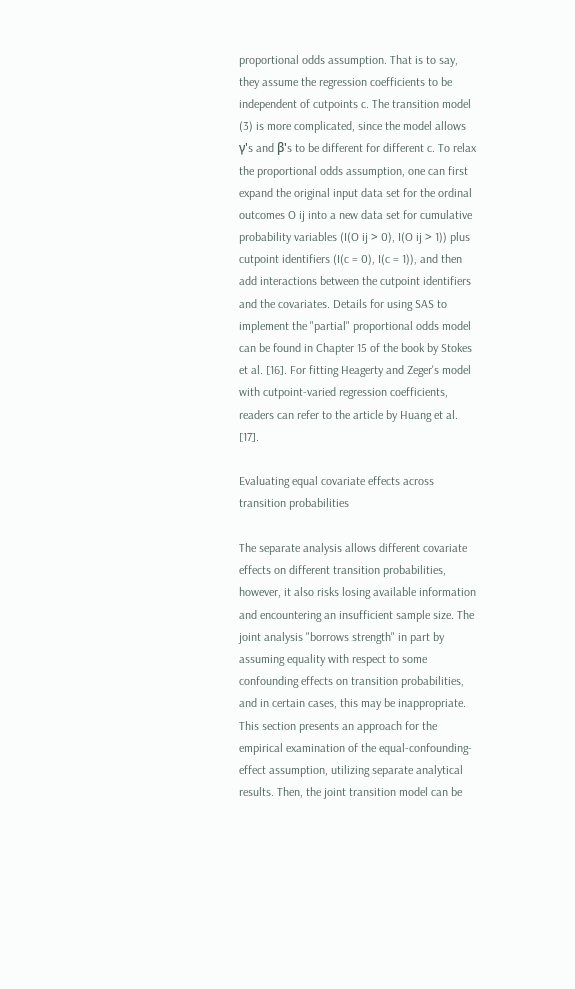proportional odds assumption. That is to say, they assume the regression coefficients to be independent of cutpoints c. The transition model (3) is more complicated, since the model allows γ's and β's to be different for different c. To relax the proportional odds assumption, one can first expand the original input data set for the ordinal outcomes O ij into a new data set for cumulative probability variables (I(O ij > 0), I(O ij > 1)) plus cutpoint identifiers (I(c = 0), I(c = 1)), and then add interactions between the cutpoint identifiers and the covariates. Details for using SAS to implement the "partial" proportional odds model can be found in Chapter 15 of the book by Stokes et al. [16]. For fitting Heagerty and Zeger's model with cutpoint-varied regression coefficients, readers can refer to the article by Huang et al. [17].

Evaluating equal covariate effects across transition probabilities

The separate analysis allows different covariate effects on different transition probabilities, however, it also risks losing available information and encountering an insufficient sample size. The joint analysis "borrows strength" in part by assuming equality with respect to some confounding effects on transition probabilities, and in certain cases, this may be inappropriate. This section presents an approach for the empirical examination of the equal-confounding-effect assumption, utilizing separate analytical results. Then, the joint transition model can be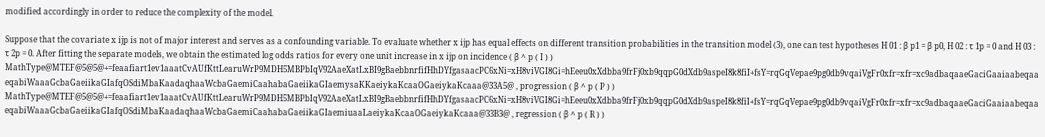modified accordingly in order to reduce the complexity of the model.

Suppose that the covariate x ijp is not of major interest and serves as a confounding variable. To evaluate whether x ijp has equal effects on different transition probabilities in the transition model (3), one can test hypotheses H 01 : β p1 = β p0, H 02 : τ 1p = 0 and H 03 : τ 2p = 0. After fitting the separate models, we obtain the estimated log odds ratios for every one unit increase in x ijp on incidence ( β ^ p ( I ) ) MathType@MTEF@5@5@+=feaafiart1ev1aaatCvAUfKttLearuWrP9MDH5MBPbIqV92AaeXatLxBI9gBaebbnrfifHhDYfgasaacPC6xNi=xH8viVGI8Gi=hEeeu0xXdbba9frFj0xb9qqpG0dXdb9aspeI8k8fiI+fsY=rqGqVepae9pg0db9vqaiVgFr0xfr=xfr=xc9adbaqaaeGaciGaaiaabeqaaeqabiWaaaGcbaGaeiikaGIafqOSdiMbaKaadaqhaaWcbaGaemiCaahabaGaeiikaGIaemysaKKaeiykaKcaaOGaeiykaKcaaa@33A5@ , progression ( β ^ p ( P ) ) MathType@MTEF@5@5@+=feaafiart1ev1aaatCvAUfKttLearuWrP9MDH5MBPbIqV92AaeXatLxBI9gBaebbnrfifHhDYfgasaacPC6xNi=xH8viVGI8Gi=hEeeu0xXdbba9frFj0xb9qqpG0dXdb9aspeI8k8fiI+fsY=rqGqVepae9pg0db9vqaiVgFr0xfr=xfr=xc9adbaqaaeGaciGaaiaabeqaaeqabiWaaaGcbaGaeiikaGIafqOSdiMbaKaadaqhaaWcbaGaemiCaahabaGaeiikaGIaemiuaaLaeiykaKcaaOGaeiykaKcaaa@33B3@ , regression ( β ^ p ( R ) )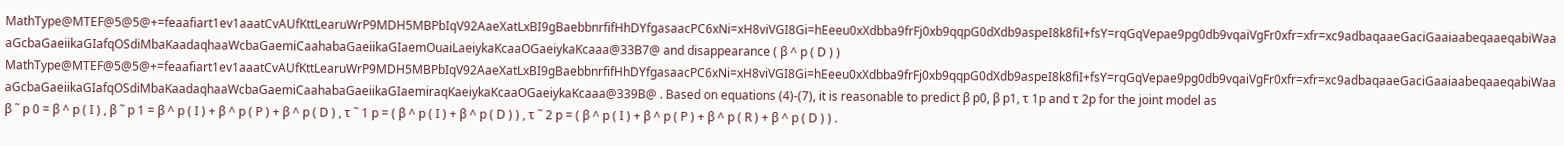MathType@MTEF@5@5@+=feaafiart1ev1aaatCvAUfKttLearuWrP9MDH5MBPbIqV92AaeXatLxBI9gBaebbnrfifHhDYfgasaacPC6xNi=xH8viVGI8Gi=hEeeu0xXdbba9frFj0xb9qqpG0dXdb9aspeI8k8fiI+fsY=rqGqVepae9pg0db9vqaiVgFr0xfr=xfr=xc9adbaqaaeGaciGaaiaabeqaaeqabiWaaaGcbaGaeiikaGIafqOSdiMbaKaadaqhaaWcbaGaemiCaahabaGaeiikaGIaemOuaiLaeiykaKcaaOGaeiykaKcaaa@33B7@ and disappearance ( β ^ p ( D ) ) MathType@MTEF@5@5@+=feaafiart1ev1aaatCvAUfKttLearuWrP9MDH5MBPbIqV92AaeXatLxBI9gBaebbnrfifHhDYfgasaacPC6xNi=xH8viVGI8Gi=hEeeu0xXdbba9frFj0xb9qqpG0dXdb9aspeI8k8fiI+fsY=rqGqVepae9pg0db9vqaiVgFr0xfr=xfr=xc9adbaqaaeGaciGaaiaabeqaaeqabiWaaaGcbaGaeiikaGIafqOSdiMbaKaadaqhaaWcbaGaemiCaahabaGaeiikaGIaemiraqKaeiykaKcaaOGaeiykaKcaaa@339B@ . Based on equations (4)-(7), it is reasonable to predict β p0, β p1, τ 1p and τ 2p for the joint model as
β ˜ p 0 = β ^ p ( I ) , β ˜ p 1 = β ^ p ( I ) + β ^ p ( P ) + β ^ p ( D ) , τ ˜ 1 p = ( β ^ p ( I ) + β ^ p ( D ) ) , τ ˜ 2 p = ( β ^ p ( I ) + β ^ p ( P ) + β ^ p ( R ) + β ^ p ( D ) ) .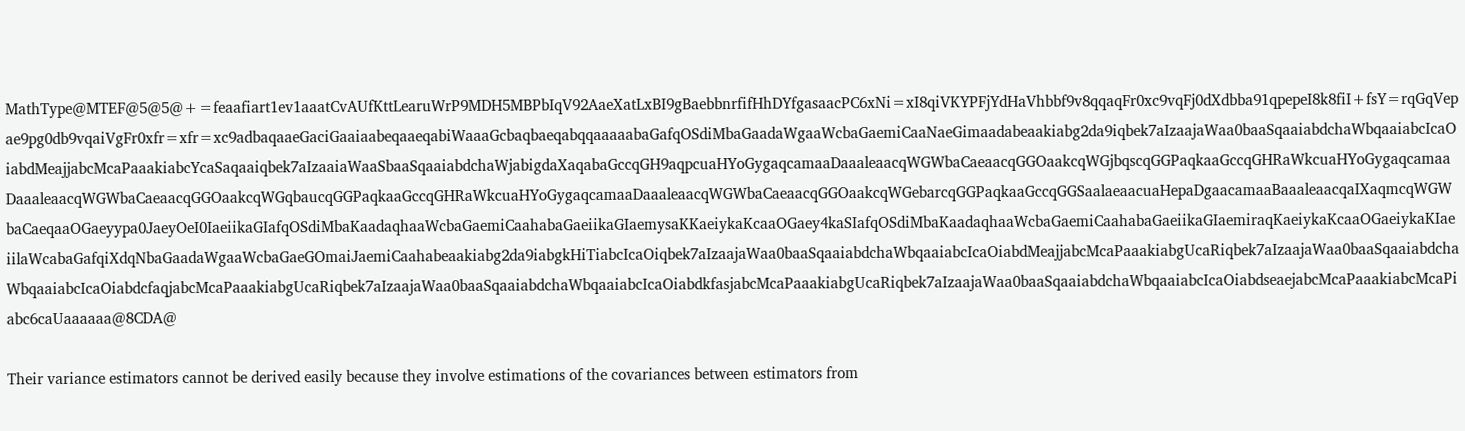MathType@MTEF@5@5@+=feaafiart1ev1aaatCvAUfKttLearuWrP9MDH5MBPbIqV92AaeXatLxBI9gBaebbnrfifHhDYfgasaacPC6xNi=xI8qiVKYPFjYdHaVhbbf9v8qqaqFr0xc9vqFj0dXdbba91qpepeI8k8fiI+fsY=rqGqVepae9pg0db9vqaiVgFr0xfr=xfr=xc9adbaqaaeGaciGaaiaabeqaaeqabiWaaaGcbaqbaeqabqqaaaaabaGafqOSdiMbaGaadaWgaaWcbaGaemiCaaNaeGimaadabeaakiabg2da9iqbek7aIzaajaWaa0baaSqaaiabdchaWbqaaiabcIcaOiabdMeajjabcMcaPaaakiabcYcaSaqaaiqbek7aIzaaiaWaaSbaaSqaaiabdchaWjabigdaXaqabaGccqGH9aqpcuaHYoGygaqcamaaDaaaleaacqWGWbaCaeaacqGGOaakcqWGjbqscqGGPaqkaaGccqGHRaWkcuaHYoGygaqcamaaDaaaleaacqWGWbaCaeaacqGGOaakcqWGqbaucqGGPaqkaaGccqGHRaWkcuaHYoGygaqcamaaDaaaleaacqWGWbaCaeaacqGGOaakcqWGebarcqGGPaqkaaGccqGGSaalaeaacuaHepaDgaacamaaBaaaleaacqaIXaqmcqWGWbaCaeqaaOGaeyypa0JaeyOeI0IaeiikaGIafqOSdiMbaKaadaqhaaWcbaGaemiCaahabaGaeiikaGIaemysaKKaeiykaKcaaOGaey4kaSIafqOSdiMbaKaadaqhaaWcbaGaemiCaahabaGaeiikaGIaemiraqKaeiykaKcaaOGaeiykaKIaeiilaWcabaGafqiXdqNbaGaadaWgaaWcbaGaeGOmaiJaemiCaahabeaakiabg2da9iabgkHiTiabcIcaOiqbek7aIzaajaWaa0baaSqaaiabdchaWbqaaiabcIcaOiabdMeajjabcMcaPaaakiabgUcaRiqbek7aIzaajaWaa0baaSqaaiabdchaWbqaaiabcIcaOiabdcfaqjabcMcaPaaakiabgUcaRiqbek7aIzaajaWaa0baaSqaaiabdchaWbqaaiabcIcaOiabdkfasjabcMcaPaaakiabgUcaRiqbek7aIzaajaWaa0baaSqaaiabdchaWbqaaiabcIcaOiabdseaejabcMcaPaaakiabcMcaPiabc6caUaaaaaa@8CDA@

Their variance estimators cannot be derived easily because they involve estimations of the covariances between estimators from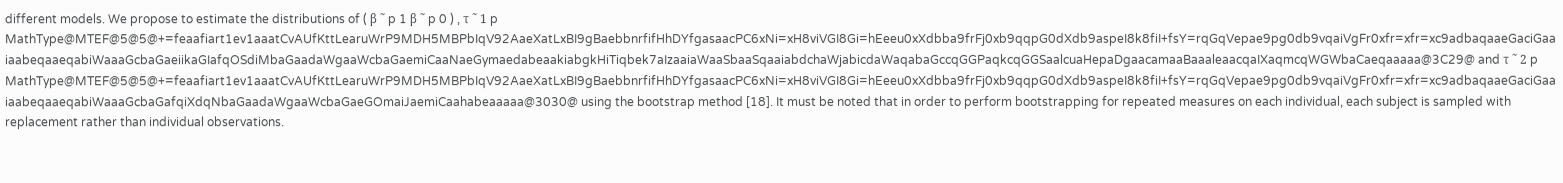different models. We propose to estimate the distributions of ( β ˜ p 1 β ˜ p 0 ) , τ ˜ 1 p MathType@MTEF@5@5@+=feaafiart1ev1aaatCvAUfKttLearuWrP9MDH5MBPbIqV92AaeXatLxBI9gBaebbnrfifHhDYfgasaacPC6xNi=xH8viVGI8Gi=hEeeu0xXdbba9frFj0xb9qqpG0dXdb9aspeI8k8fiI+fsY=rqGqVepae9pg0db9vqaiVgFr0xfr=xfr=xc9adbaqaaeGaciGaaiaabeqaaeqabiWaaaGcbaGaeiikaGIafqOSdiMbaGaadaWgaaWcbaGaemiCaaNaeGymaedabeaakiabgkHiTiqbek7aIzaaiaWaaSbaaSqaaiabdchaWjabicdaWaqabaGccqGGPaqkcqGGSaalcuaHepaDgaacamaaBaaaleaacqaIXaqmcqWGWbaCaeqaaaaa@3C29@ and τ ˜ 2 p MathType@MTEF@5@5@+=feaafiart1ev1aaatCvAUfKttLearuWrP9MDH5MBPbIqV92AaeXatLxBI9gBaebbnrfifHhDYfgasaacPC6xNi=xH8viVGI8Gi=hEeeu0xXdbba9frFj0xb9qqpG0dXdb9aspeI8k8fiI+fsY=rqGqVepae9pg0db9vqaiVgFr0xfr=xfr=xc9adbaqaaeGaciGaaiaabeqaaeqabiWaaaGcbaGafqiXdqNbaGaadaWgaaWcbaGaeGOmaiJaemiCaahabeaaaaa@3030@ using the bootstrap method [18]. It must be noted that in order to perform bootstrapping for repeated measures on each individual, each subject is sampled with replacement rather than individual observations.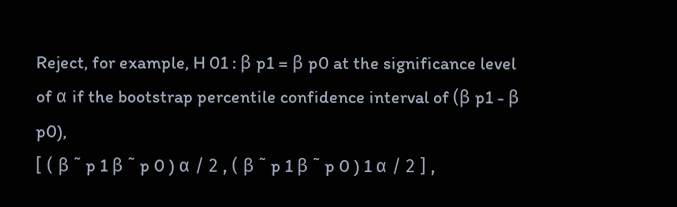Reject, for example, H 01 : β p1 = β p0 at the significance level of α if the bootstrap percentile confidence interval of (β p1 - β p0),
[ ( β ˜ p 1 β ˜ p 0 ) α / 2 , ( β ˜ p 1 β ˜ p 0 ) 1 α / 2 ] ,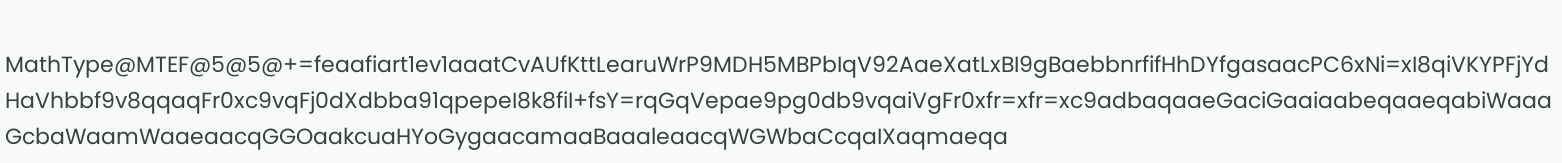MathType@MTEF@5@5@+=feaafiart1ev1aaatCvAUfKttLearuWrP9MDH5MBPbIqV92AaeXatLxBI9gBaebbnrfifHhDYfgasaacPC6xNi=xI8qiVKYPFjYdHaVhbbf9v8qqaqFr0xc9vqFj0dXdbba91qpepeI8k8fiI+fsY=rqGqVepae9pg0db9vqaiVgFr0xfr=xfr=xc9adbaqaaeGaciGaaiaabeqaaeqabiWaaaGcbaWaamWaaeaacqGGOaakcuaHYoGygaacamaaBaaaleaacqWGWbaCcqaIXaqmaeqa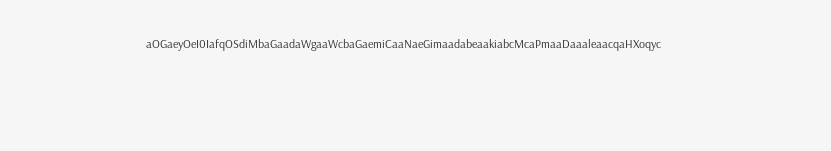aOGaeyOeI0IafqOSdiMbaGaadaWgaaWcbaGaemiCaaNaeGimaadabeaakiabcMcaPmaaDaaaleaacqaHXoqyc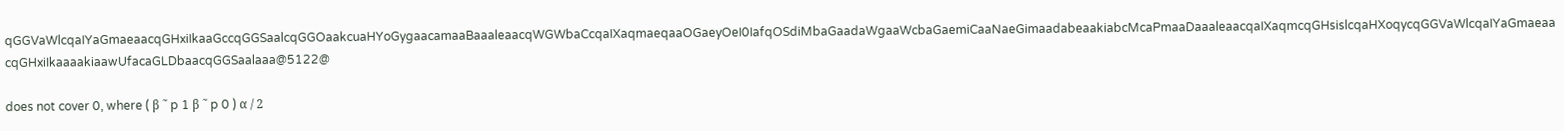qGGVaWlcqaIYaGmaeaacqGHxiIkaaGccqGGSaalcqGGOaakcuaHYoGygaacamaaBaaaleaacqWGWbaCcqaIXaqmaeqaaOGaeyOeI0IafqOSdiMbaGaadaWgaaWcbaGaemiCaaNaeGimaadabeaakiabcMcaPmaaDaaaleaacqaIXaqmcqGHsislcqaHXoqycqGGVaWlcqaIYaGmaeaacqGHxiIkaaaakiaawUfacaGLDbaacqGGSaalaaa@5122@

does not cover 0, where ( β ˜ p 1 β ˜ p 0 ) α / 2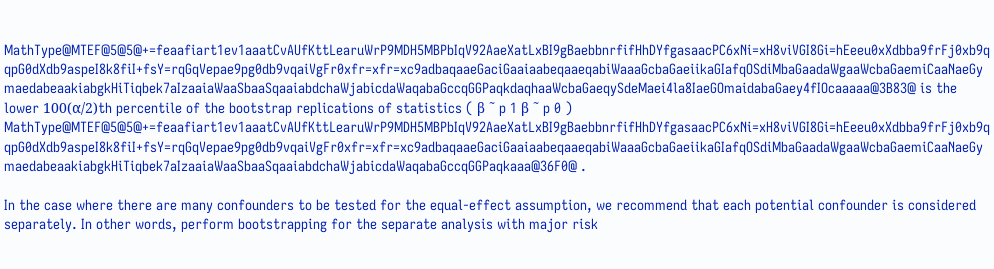MathType@MTEF@5@5@+=feaafiart1ev1aaatCvAUfKttLearuWrP9MDH5MBPbIqV92AaeXatLxBI9gBaebbnrfifHhDYfgasaacPC6xNi=xH8viVGI8Gi=hEeeu0xXdbba9frFj0xb9qqpG0dXdb9aspeI8k8fiI+fsY=rqGqVepae9pg0db9vqaiVgFr0xfr=xfr=xc9adbaqaaeGaciGaaiaabeqaaeqabiWaaaGcbaGaeiikaGIafqOSdiMbaGaadaWgaaWcbaGaemiCaaNaeGymaedabeaakiabgkHiTiqbek7aIzaaiaWaaSbaaSqaaiabdchaWjabicdaWaqabaGccqGGPaqkdaqhaaWcbaGaeqySdeMaei4la8IaeGOmaidabaGaey4fIOcaaaaa@3B83@ is the lower 100(α/2)th percentile of the bootstrap replications of statistics ( β ˜ p 1 β ˜ p 0 ) MathType@MTEF@5@5@+=feaafiart1ev1aaatCvAUfKttLearuWrP9MDH5MBPbIqV92AaeXatLxBI9gBaebbnrfifHhDYfgasaacPC6xNi=xH8viVGI8Gi=hEeeu0xXdbba9frFj0xb9qqpG0dXdb9aspeI8k8fiI+fsY=rqGqVepae9pg0db9vqaiVgFr0xfr=xfr=xc9adbaqaaeGaciGaaiaabeqaaeqabiWaaaGcbaGaeiikaGIafqOSdiMbaGaadaWgaaWcbaGaemiCaaNaeGymaedabeaakiabgkHiTiqbek7aIzaaiaWaaSbaaSqaaiabdchaWjabicdaWaqabaGccqGGPaqkaaa@36F0@ .

In the case where there are many confounders to be tested for the equal-effect assumption, we recommend that each potential confounder is considered separately. In other words, perform bootstrapping for the separate analysis with major risk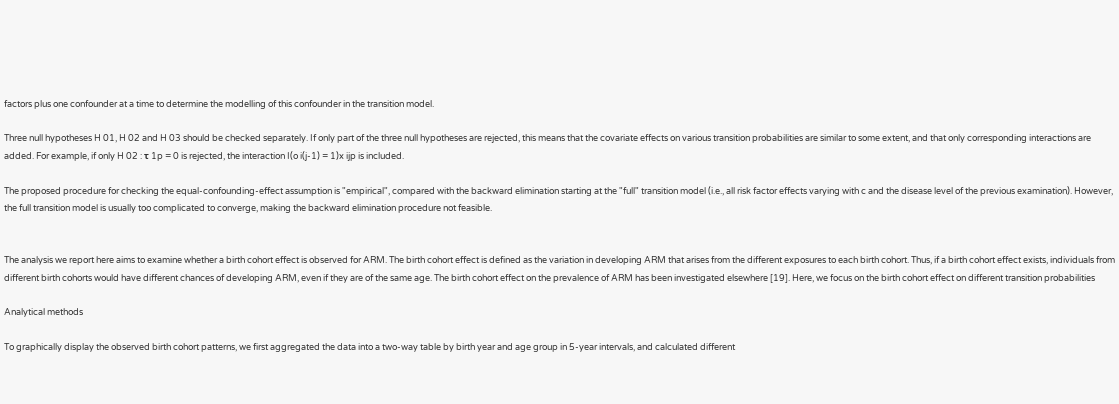factors plus one confounder at a time to determine the modelling of this confounder in the transition model.

Three null hypotheses H 01, H 02 and H 03 should be checked separately. If only part of the three null hypotheses are rejected, this means that the covariate effects on various transition probabilities are similar to some extent, and that only corresponding interactions are added. For example, if only H 02 : τ 1p = 0 is rejected, the interaction I(o i(j-1) = 1)x ijp is included.

The proposed procedure for checking the equal-confounding-effect assumption is "empirical", compared with the backward elimination starting at the "full" transition model (i.e., all risk factor effects varying with c and the disease level of the previous examination). However, the full transition model is usually too complicated to converge, making the backward elimination procedure not feasible.


The analysis we report here aims to examine whether a birth cohort effect is observed for ARM. The birth cohort effect is defined as the variation in developing ARM that arises from the different exposures to each birth cohort. Thus, if a birth cohort effect exists, individuals from different birth cohorts would have different chances of developing ARM, even if they are of the same age. The birth cohort effect on the prevalence of ARM has been investigated elsewhere [19]. Here, we focus on the birth cohort effect on different transition probabilities

Analytical methods

To graphically display the observed birth cohort patterns, we first aggregated the data into a two-way table by birth year and age group in 5-year intervals, and calculated different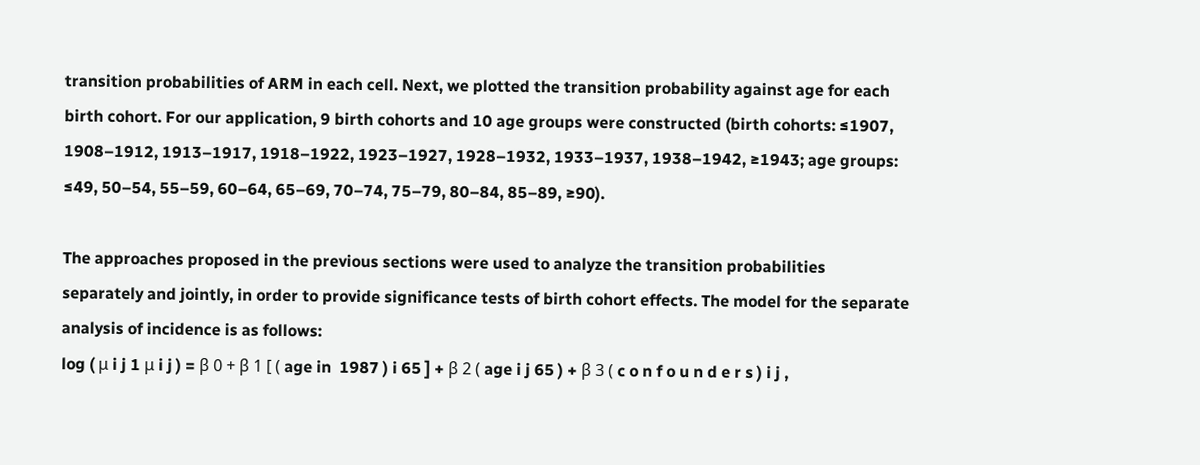transition probabilities of ARM in each cell. Next, we plotted the transition probability against age for each birth cohort. For our application, 9 birth cohorts and 10 age groups were constructed (birth cohorts: ≤1907, 1908–1912, 1913–1917, 1918–1922, 1923–1927, 1928–1932, 1933–1937, 1938–1942, ≥1943; age groups: ≤49, 50–54, 55–59, 60–64, 65–69, 70–74, 75–79, 80–84, 85–89, ≥90).

The approaches proposed in the previous sections were used to analyze the transition probabilities separately and jointly, in order to provide significance tests of birth cohort effects. The model for the separate analysis of incidence is as follows:
log ( μ i j 1 μ i j ) = β 0 + β 1 [ ( age in  1987 ) i 65 ] + β 2 ( age i j 65 ) + β 3 ( c o n f o u n d e r s ) i j ,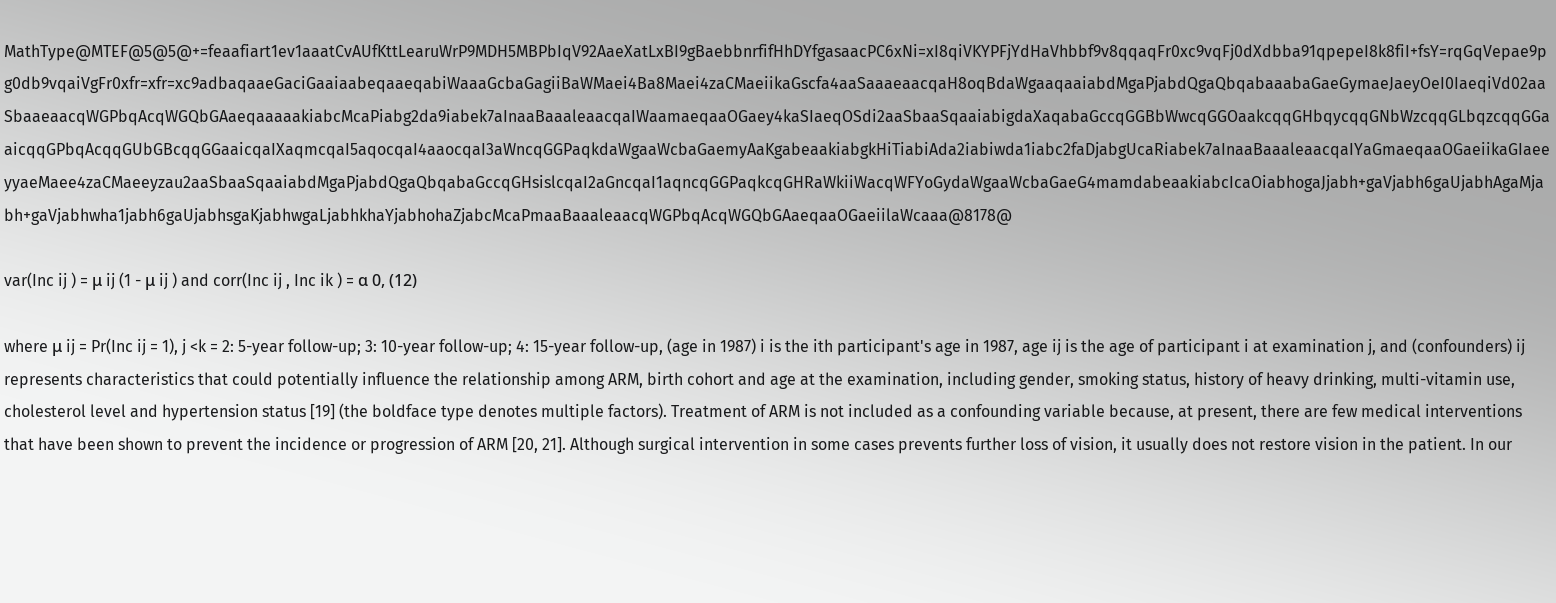MathType@MTEF@5@5@+=feaafiart1ev1aaatCvAUfKttLearuWrP9MDH5MBPbIqV92AaeXatLxBI9gBaebbnrfifHhDYfgasaacPC6xNi=xI8qiVKYPFjYdHaVhbbf9v8qqaqFr0xc9vqFj0dXdbba91qpepeI8k8fiI+fsY=rqGqVepae9pg0db9vqaiVgFr0xfr=xfr=xc9adbaqaaeGaciGaaiaabeqaaeqabiWaaaGcbaGagiiBaWMaei4Ba8Maei4zaCMaeiikaGscfa4aaSaaaeaacqaH8oqBdaWgaaqaaiabdMgaPjabdQgaQbqabaaabaGaeGymaeJaeyOeI0IaeqiVd02aaSbaaeaacqWGPbqAcqWGQbGAaeqaaaaakiabcMcaPiabg2da9iabek7aInaaBaaaleaacqaIWaamaeqaaOGaey4kaSIaeqOSdi2aaSbaaSqaaiabigdaXaqabaGccqGGBbWwcqGGOaakcqqGHbqycqqGNbWzcqqGLbqzcqqGGaaicqqGPbqAcqqGUbGBcqqGGaaicqaIXaqmcqaI5aqocqaI4aaocqaI3aWncqGGPaqkdaWgaaWcbaGaemyAaKgabeaakiabgkHiTiabiAda2iabiwda1iabc2faDjabgUcaRiabek7aInaaBaaaleaacqaIYaGmaeqaaOGaeiikaGIaeeyyaeMaee4zaCMaeeyzau2aaSbaaSqaaiabdMgaPjabdQgaQbqabaGccqGHsislcqaI2aGncqaI1aqncqGGPaqkcqGHRaWkiiWacqWFYoGydaWgaaWcbaGaeG4mamdabeaakiabcIcaOiabhogaJjabh+gaVjabh6gaUjabhAgaMjabh+gaVjabhwha1jabh6gaUjabhsgaKjabhwgaLjabhkhaYjabhohaZjabcMcaPmaaBaaaleaacqWGPbqAcqWGQbGAaeqaaOGaeiilaWcaaa@8178@

var(Inc ij ) = μ ij (1 - μ ij ) and corr(Inc ij , Inc ik ) = α 0, (12)

where μ ij = Pr(Inc ij = 1), j <k = 2: 5-year follow-up; 3: 10-year follow-up; 4: 15-year follow-up, (age in 1987) i is the ith participant's age in 1987, age ij is the age of participant i at examination j, and (confounders) ij represents characteristics that could potentially influence the relationship among ARM, birth cohort and age at the examination, including gender, smoking status, history of heavy drinking, multi-vitamin use, cholesterol level and hypertension status [19] (the boldface type denotes multiple factors). Treatment of ARM is not included as a confounding variable because, at present, there are few medical interventions that have been shown to prevent the incidence or progression of ARM [20, 21]. Although surgical intervention in some cases prevents further loss of vision, it usually does not restore vision in the patient. In our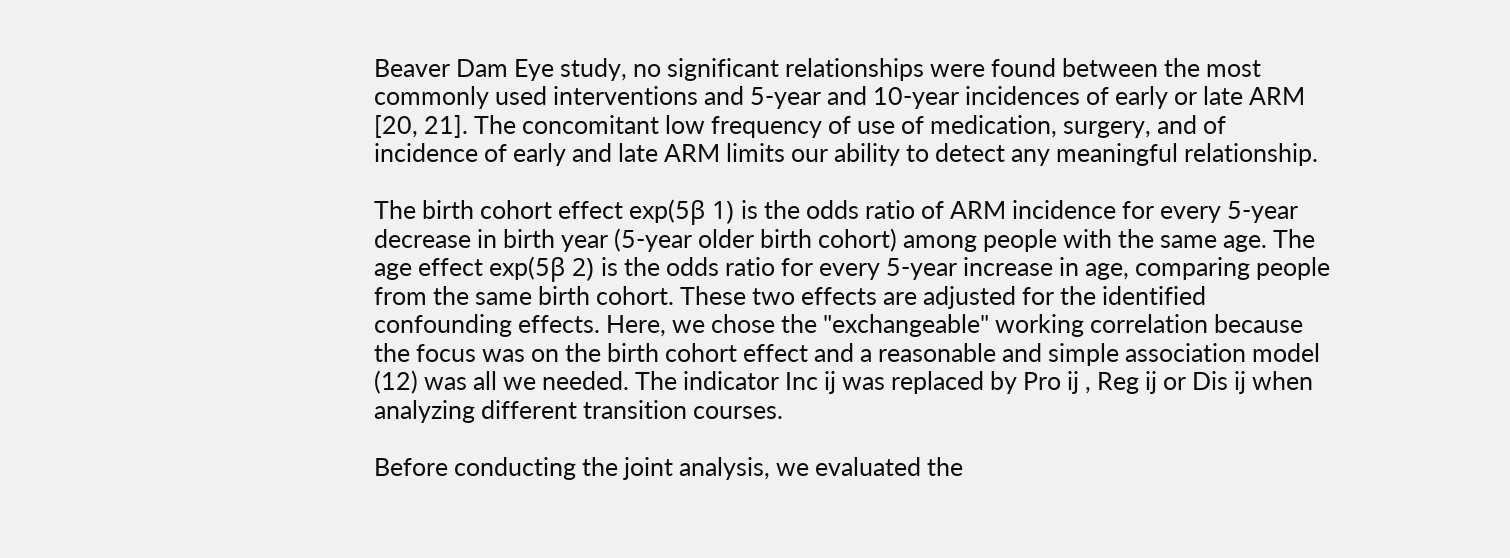Beaver Dam Eye study, no significant relationships were found between the most commonly used interventions and 5-year and 10-year incidences of early or late ARM [20, 21]. The concomitant low frequency of use of medication, surgery, and of incidence of early and late ARM limits our ability to detect any meaningful relationship.

The birth cohort effect exp(5β 1) is the odds ratio of ARM incidence for every 5-year decrease in birth year (5-year older birth cohort) among people with the same age. The age effect exp(5β 2) is the odds ratio for every 5-year increase in age, comparing people from the same birth cohort. These two effects are adjusted for the identified confounding effects. Here, we chose the "exchangeable" working correlation because the focus was on the birth cohort effect and a reasonable and simple association model (12) was all we needed. The indicator Inc ij was replaced by Pro ij , Reg ij or Dis ij when analyzing different transition courses.

Before conducting the joint analysis, we evaluated the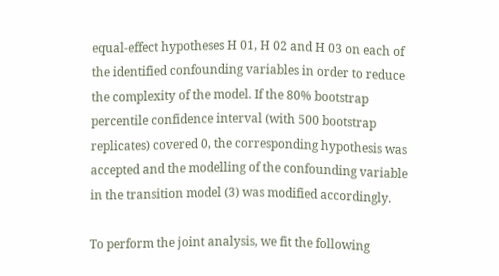equal-effect hypotheses H 01, H 02 and H 03 on each of the identified confounding variables in order to reduce the complexity of the model. If the 80% bootstrap percentile confidence interval (with 500 bootstrap replicates) covered 0, the corresponding hypothesis was accepted and the modelling of the confounding variable in the transition model (3) was modified accordingly.

To perform the joint analysis, we fit the following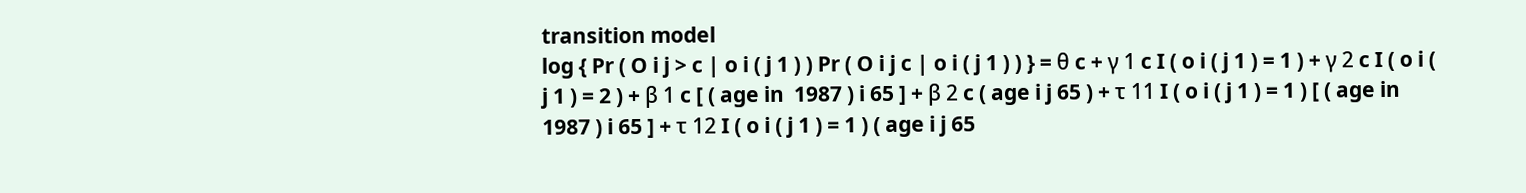transition model
log { Pr ( O i j > c | o i ( j 1 ) ) Pr ( O i j c | o i ( j 1 ) ) } = θ c + γ 1 c I ( o i ( j 1 ) = 1 ) + γ 2 c I ( o i ( j 1 ) = 2 ) + β 1 c [ ( age in  1987 ) i 65 ] + β 2 c ( age i j 65 ) + τ 11 I ( o i ( j 1 ) = 1 ) [ ( age in  1987 ) i 65 ] + τ 12 I ( o i ( j 1 ) = 1 ) ( age i j 65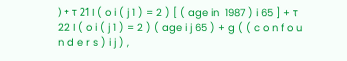) + τ 21 I ( o i ( j 1 ) = 2 ) [ ( age in  1987 ) i 65 ] + τ 22 I ( o i ( j 1 ) = 2 ) ( age i j 65 ) + g ( ( c o n f o u n d e r s ) i j ) ,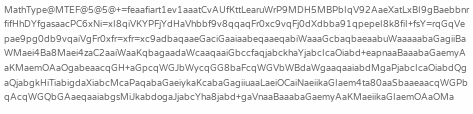MathType@MTEF@5@5@+=feaafiart1ev1aaatCvAUfKttLearuWrP9MDH5MBPbIqV92AaeXatLxBI9gBaebbnrfifHhDYfgasaacPC6xNi=xI8qiVKYPFjYdHaVhbbf9v8qqaqFr0xc9vqFj0dXdbba91qpepeI8k8fiI+fsY=rqGqVepae9pg0db9vqaiVgFr0xfr=xfr=xc9adbaqaaeGaciGaaiaabeqaaeqabiWaaaGcbaqbaeaabuWaaaaabaGagiiBaWMaei4Ba8Maei4zaC2aaiWaaKqbagaadaWcaaqaaiGbccfaqjabckhaYjabcIcaOiabd+eapnaaBaaabaGaemyAaKMaemOAaOgabeaacqGH+aGpcqWGJbWycqGG8baFcqWGVbWBdaWgaaqaaiabdMgaPjabcIcaOiabdQgaQjabgkHiTiabigdaXiabcMcaPaqabaGaeiykaKcabaGagiiuaaLaeiOCaiNaeiikaGIaem4ta80aaSbaaeaacqWGPbqAcqWGQbGAaeqaaiabgsMiJkabdogaJjabcYha8jabd+gaVnaaBaaabaGaemyAaKMaeiikaGIaemOAaOMa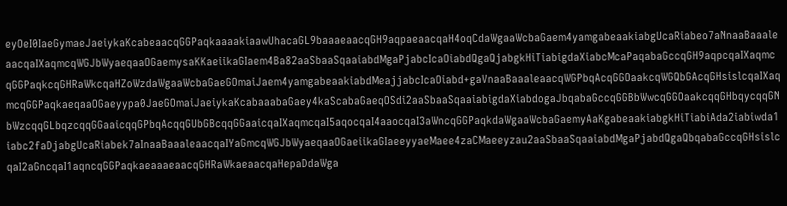eyOeI0IaeGymaeJaeiykaKcabeaacqGGPaqkaaaakiaawUhacaGL9baaaeaacqGH9aqpaeaacqaH4oqCdaWgaaWcbaGaem4yamgabeaakiabgUcaRiabeo7aNnaaBaaaleaacqaIXaqmcqWGJbWyaeqaaOGaemysaKKaeiikaGIaem4Ba82aaSbaaSqaaiabdMgaPjabcIcaOiabdQgaQjabgkHiTiabigdaXiabcMcaPaqabaGccqGH9aqpcqaIXaqmcqGGPaqkcqGHRaWkcqaHZoWzdaWgaaWcbaGaeGOmaiJaem4yamgabeaakiabdMeajjabcIcaOiabd+gaVnaaBaaaleaacqWGPbqAcqGGOaakcqWGQbGAcqGHsislcqaIXaqmcqGGPaqkaeqaaOGaeyypa0JaeGOmaiJaeiykaKcabaaabaGaey4kaScabaGaeqOSdi2aaSbaaSqaaiabigdaXiabdogaJbqabaGccqGGBbWwcqGGOaakcqqGHbqycqqGNbWzcqqGLbqzcqqGGaaicqqGPbqAcqqGUbGBcqqGGaaicqaIXaqmcqaI5aqocqaI4aaocqaI3aWncqGGPaqkdaWgaaWcbaGaemyAaKgabeaakiabgkHiTiabiAda2iabiwda1iabc2faDjabgUcaRiabek7aInaaBaaaleaacqaIYaGmcqWGJbWyaeqaaOGaeiikaGIaeeyyaeMaee4zaCMaeeyzau2aaSbaaSqaaiabdMgaPjabdQgaQbqabaGccqGHsislcqaI2aGncqaI1aqncqGGPaqkaeaaaeaacqGHRaWkaeaacqaHepaDdaWga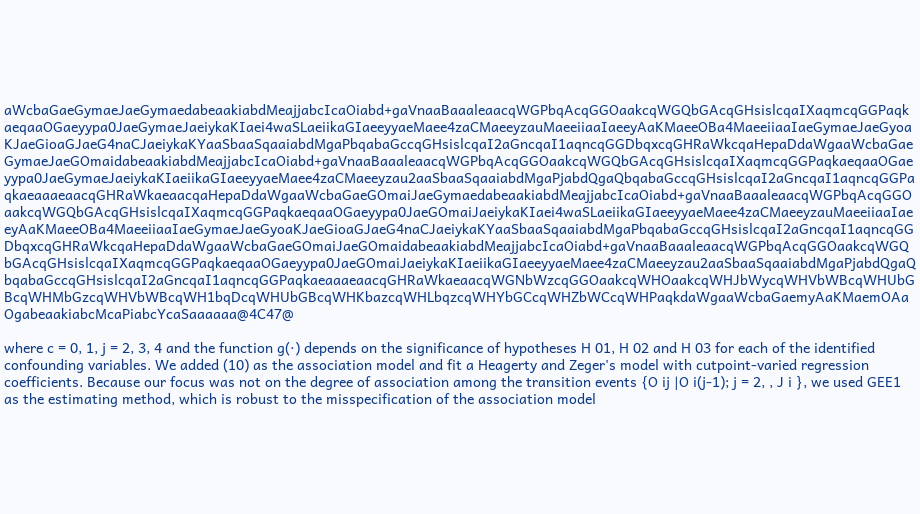aWcbaGaeGymaeJaeGymaedabeaakiabdMeajjabcIcaOiabd+gaVnaaBaaaleaacqWGPbqAcqGGOaakcqWGQbGAcqGHsislcqaIXaqmcqGGPaqkaeqaaOGaeyypa0JaeGymaeJaeiykaKIaei4waSLaeiikaGIaeeyyaeMaee4zaCMaeeyzauMaeeiiaaIaeeyAaKMaeeOBa4MaeeiiaaIaeGymaeJaeGyoaKJaeGioaGJaeG4naCJaeiykaKYaaSbaaSqaaiabdMgaPbqabaGccqGHsislcqaI2aGncqaI1aqncqGGDbqxcqGHRaWkcqaHepaDdaWgaaWcbaGaeGymaeJaeGOmaidabeaakiabdMeajjabcIcaOiabd+gaVnaaBaaaleaacqWGPbqAcqGGOaakcqWGQbGAcqGHsislcqaIXaqmcqGGPaqkaeqaaOGaeyypa0JaeGymaeJaeiykaKIaeiikaGIaeeyyaeMaee4zaCMaeeyzau2aaSbaaSqaaiabdMgaPjabdQgaQbqabaGccqGHsislcqaI2aGncqaI1aqncqGGPaqkaeaaaeaacqGHRaWkaeaacqaHepaDdaWgaaWcbaGaeGOmaiJaeGymaedabeaakiabdMeajjabcIcaOiabd+gaVnaaBaaaleaacqWGPbqAcqGGOaakcqWGQbGAcqGHsislcqaIXaqmcqGGPaqkaeqaaOGaeyypa0JaeGOmaiJaeiykaKIaei4waSLaeiikaGIaeeyyaeMaee4zaCMaeeyzauMaeeiiaaIaeeyAaKMaeeOBa4MaeeiiaaIaeGymaeJaeGyoaKJaeGioaGJaeG4naCJaeiykaKYaaSbaaSqaaiabdMgaPbqabaGccqGHsislcqaI2aGncqaI1aqncqGGDbqxcqGHRaWkcqaHepaDdaWgaaWcbaGaeGOmaiJaeGOmaidabeaakiabdMeajjabcIcaOiabd+gaVnaaBaaaleaacqWGPbqAcqGGOaakcqWGQbGAcqGHsislcqaIXaqmcqGGPaqkaeqaaOGaeyypa0JaeGOmaiJaeiykaKIaeiikaGIaeeyyaeMaee4zaCMaeeyzau2aaSbaaSqaaiabdMgaPjabdQgaQbqabaGccqGHsislcqaI2aGncqaI1aqncqGGPaqkaeaaaeaacqGHRaWkaeaacqWGNbWzcqGGOaakcqWHOaakcqWHJbWycqWHVbWBcqWHUbGBcqWHMbGzcqWHVbWBcqWH1bqDcqWHUbGBcqWHKbazcqWHLbqzcqWHYbGCcqWHZbWCcqWHPaqkdaWgaaWcbaGaemyAaKMaemOAaOgabeaakiabcMcaPiabcYcaSaaaaaa@4C47@

where c = 0, 1, j = 2, 3, 4 and the function g(·) depends on the significance of hypotheses H 01, H 02 and H 03 for each of the identified confounding variables. We added (10) as the association model and fit a Heagerty and Zeger's model with cutpoint-varied regression coefficients. Because our focus was not on the degree of association among the transition events {O ij |O i(j-1); j = 2, , J i }, we used GEE1 as the estimating method, which is robust to the misspecification of the association model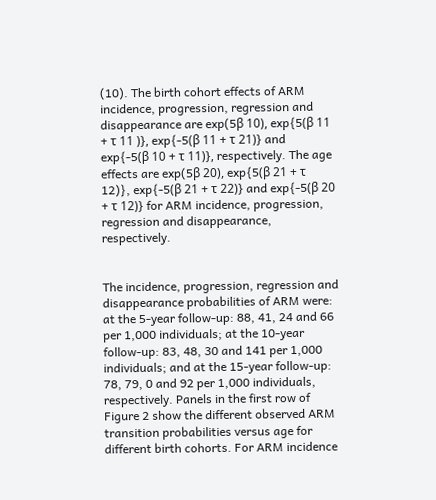(10). The birth cohort effects of ARM incidence, progression, regression and disappearance are exp(5β 10), exp{5(β 11 + τ 11 )}, exp{-5(β 11 + τ 21)} and exp{-5(β 10 + τ 11)}, respectively. The age effects are exp(5β 20), exp{5(β 21 + τ 12)}, exp{-5(β 21 + τ 22)} and exp{-5(β 20 + τ 12)} for ARM incidence, progression, regression and disappearance, respectively.


The incidence, progression, regression and disappearance probabilities of ARM were: at the 5-year follow-up: 88, 41, 24 and 66 per 1,000 individuals; at the 10-year follow-up: 83, 48, 30 and 141 per 1,000 individuals; and at the 15-year follow-up: 78, 79, 0 and 92 per 1,000 individuals, respectively. Panels in the first row of Figure 2 show the different observed ARM transition probabilities versus age for different birth cohorts. For ARM incidence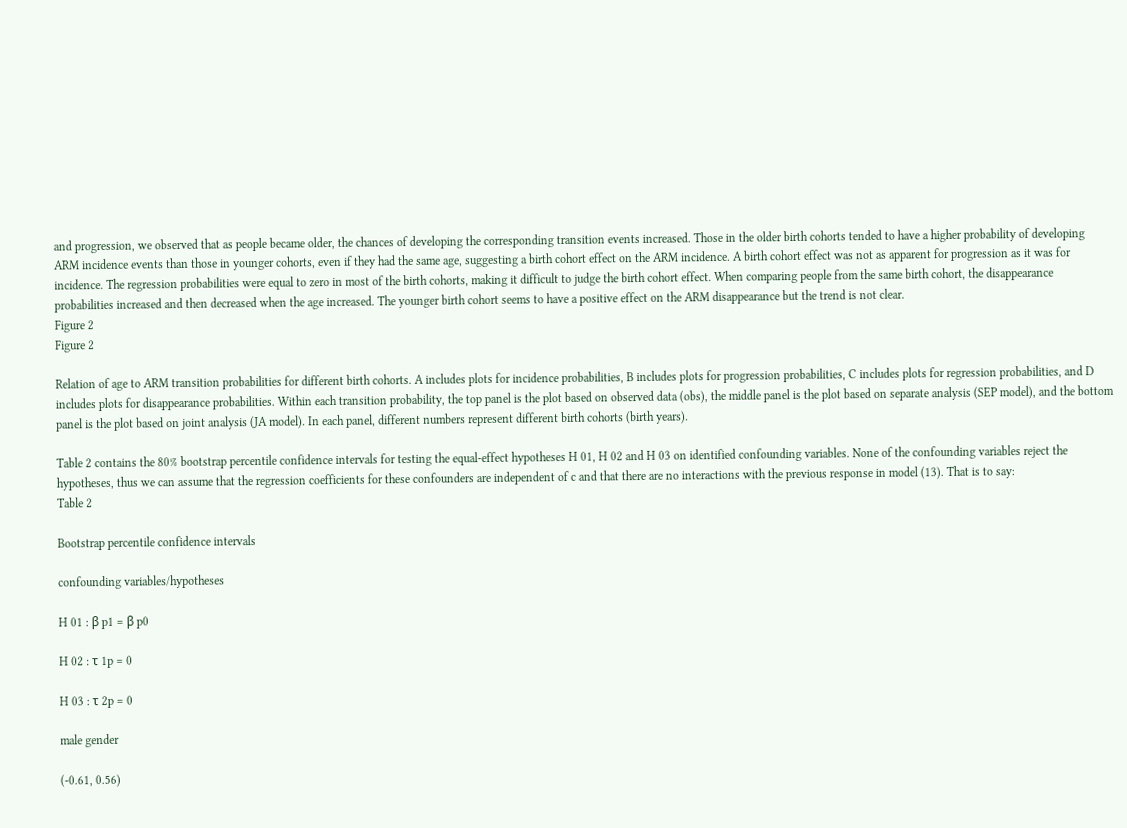and progression, we observed that as people became older, the chances of developing the corresponding transition events increased. Those in the older birth cohorts tended to have a higher probability of developing ARM incidence events than those in younger cohorts, even if they had the same age, suggesting a birth cohort effect on the ARM incidence. A birth cohort effect was not as apparent for progression as it was for incidence. The regression probabilities were equal to zero in most of the birth cohorts, making it difficult to judge the birth cohort effect. When comparing people from the same birth cohort, the disappearance probabilities increased and then decreased when the age increased. The younger birth cohort seems to have a positive effect on the ARM disappearance but the trend is not clear.
Figure 2
Figure 2

Relation of age to ARM transition probabilities for different birth cohorts. A includes plots for incidence probabilities, B includes plots for progression probabilities, C includes plots for regression probabilities, and D includes plots for disappearance probabilities. Within each transition probability, the top panel is the plot based on observed data (obs), the middle panel is the plot based on separate analysis (SEP model), and the bottom panel is the plot based on joint analysis (JA model). In each panel, different numbers represent different birth cohorts (birth years).

Table 2 contains the 80% bootstrap percentile confidence intervals for testing the equal-effect hypotheses H 01, H 02 and H 03 on identified confounding variables. None of the confounding variables reject the hypotheses, thus we can assume that the regression coefficients for these confounders are independent of c and that there are no interactions with the previous response in model (13). That is to say:
Table 2

Bootstrap percentile confidence intervals

confounding variables/hypotheses

H 01 : β p1 = β p0

H 02 : τ 1p = 0

H 03 : τ 2p = 0

male gender

(-0.61, 0.56)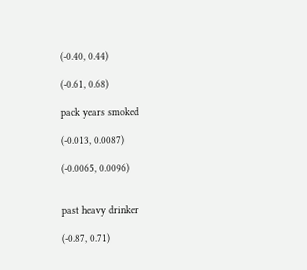(-0.40, 0.44)

(-0.61, 0.68)

pack years smoked

(-0.013, 0.0087)

(-0.0065, 0.0096)


past heavy drinker

(-0.87, 0.71)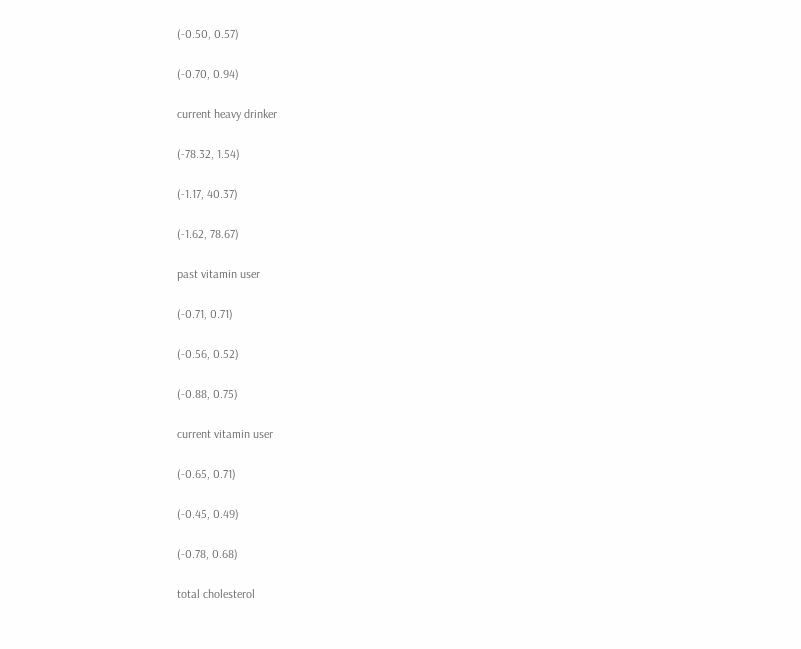(-0.50, 0.57)

(-0.70, 0.94)

current heavy drinker

(-78.32, 1.54)

(-1.17, 40.37)

(-1.62, 78.67)

past vitamin user

(-0.71, 0.71)

(-0.56, 0.52)

(-0.88, 0.75)

current vitamin user

(-0.65, 0.71)

(-0.45, 0.49)

(-0.78, 0.68)

total cholesterol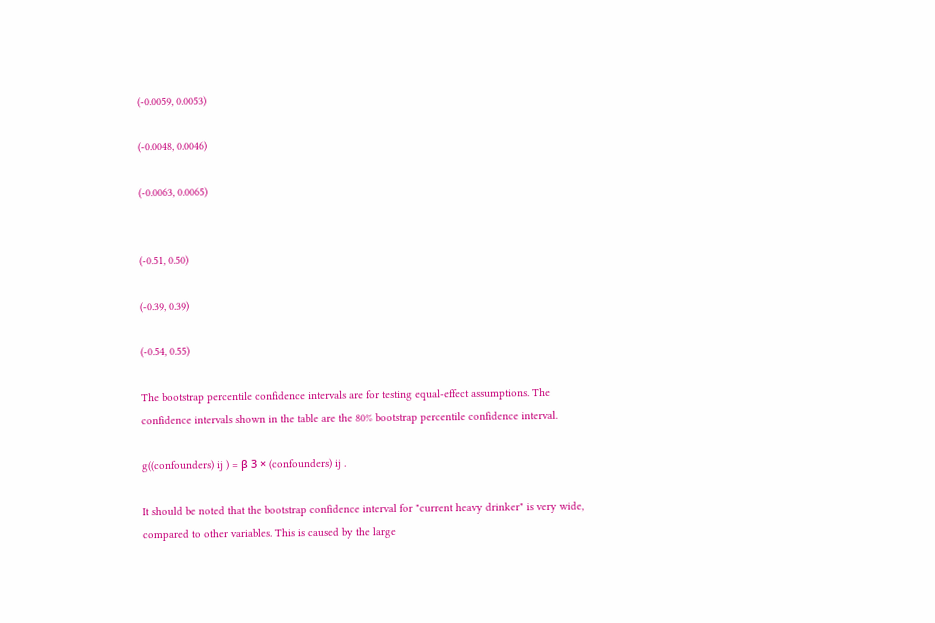(-0.0059, 0.0053)

(-0.0048, 0.0046)

(-0.0063, 0.0065)


(-0.51, 0.50)

(-0.39, 0.39)

(-0.54, 0.55)

The bootstrap percentile confidence intervals are for testing equal-effect assumptions. The confidence intervals shown in the table are the 80% bootstrap percentile confidence interval.

g((confounders) ij ) = β 3 × (confounders) ij .

It should be noted that the bootstrap confidence interval for "current heavy drinker" is very wide, compared to other variables. This is caused by the large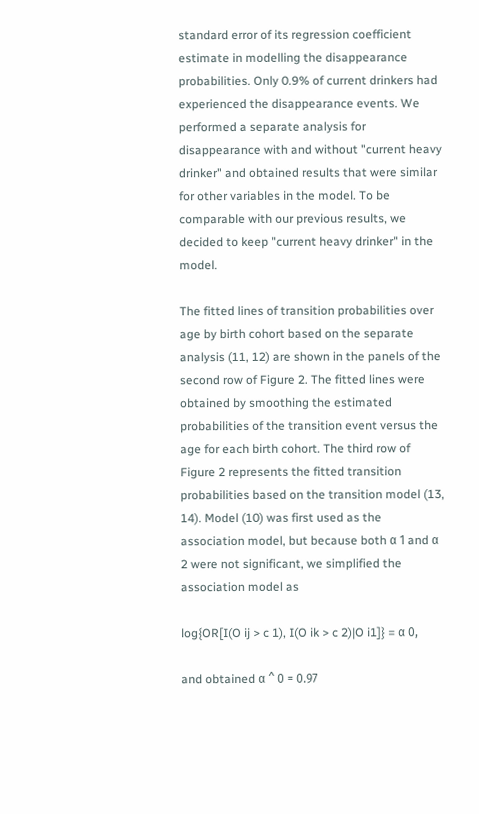standard error of its regression coefficient estimate in modelling the disappearance probabilities. Only 0.9% of current drinkers had experienced the disappearance events. We performed a separate analysis for disappearance with and without "current heavy drinker" and obtained results that were similar for other variables in the model. To be comparable with our previous results, we decided to keep "current heavy drinker" in the model.

The fitted lines of transition probabilities over age by birth cohort based on the separate analysis (11, 12) are shown in the panels of the second row of Figure 2. The fitted lines were obtained by smoothing the estimated probabilities of the transition event versus the age for each birth cohort. The third row of Figure 2 represents the fitted transition probabilities based on the transition model (13, 14). Model (10) was first used as the association model, but because both α 1 and α 2 were not significant, we simplified the association model as

log{OR[I(O ij > c 1), I(O ik > c 2)|O i1]} = α 0,

and obtained α ^ 0 = 0.97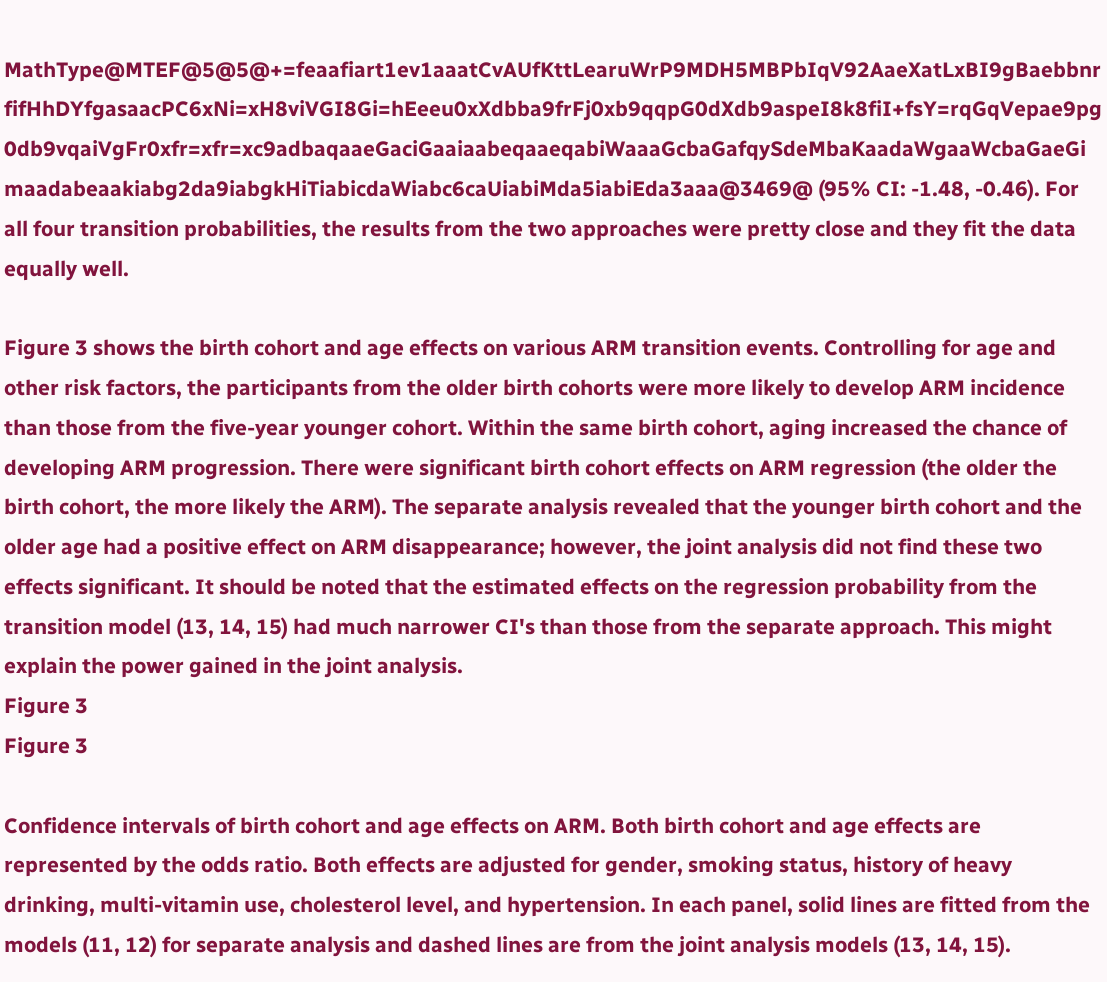MathType@MTEF@5@5@+=feaafiart1ev1aaatCvAUfKttLearuWrP9MDH5MBPbIqV92AaeXatLxBI9gBaebbnrfifHhDYfgasaacPC6xNi=xH8viVGI8Gi=hEeeu0xXdbba9frFj0xb9qqpG0dXdb9aspeI8k8fiI+fsY=rqGqVepae9pg0db9vqaiVgFr0xfr=xfr=xc9adbaqaaeGaciGaaiaabeqaaeqabiWaaaGcbaGafqySdeMbaKaadaWgaaWcbaGaeGimaadabeaakiabg2da9iabgkHiTiabicdaWiabc6caUiabiMda5iabiEda3aaa@3469@ (95% CI: -1.48, -0.46). For all four transition probabilities, the results from the two approaches were pretty close and they fit the data equally well.

Figure 3 shows the birth cohort and age effects on various ARM transition events. Controlling for age and other risk factors, the participants from the older birth cohorts were more likely to develop ARM incidence than those from the five-year younger cohort. Within the same birth cohort, aging increased the chance of developing ARM progression. There were significant birth cohort effects on ARM regression (the older the birth cohort, the more likely the ARM). The separate analysis revealed that the younger birth cohort and the older age had a positive effect on ARM disappearance; however, the joint analysis did not find these two effects significant. It should be noted that the estimated effects on the regression probability from the transition model (13, 14, 15) had much narrower CI's than those from the separate approach. This might explain the power gained in the joint analysis.
Figure 3
Figure 3

Confidence intervals of birth cohort and age effects on ARM. Both birth cohort and age effects are represented by the odds ratio. Both effects are adjusted for gender, smoking status, history of heavy drinking, multi-vitamin use, cholesterol level, and hypertension. In each panel, solid lines are fitted from the models (11, 12) for separate analysis and dashed lines are from the joint analysis models (13, 14, 15).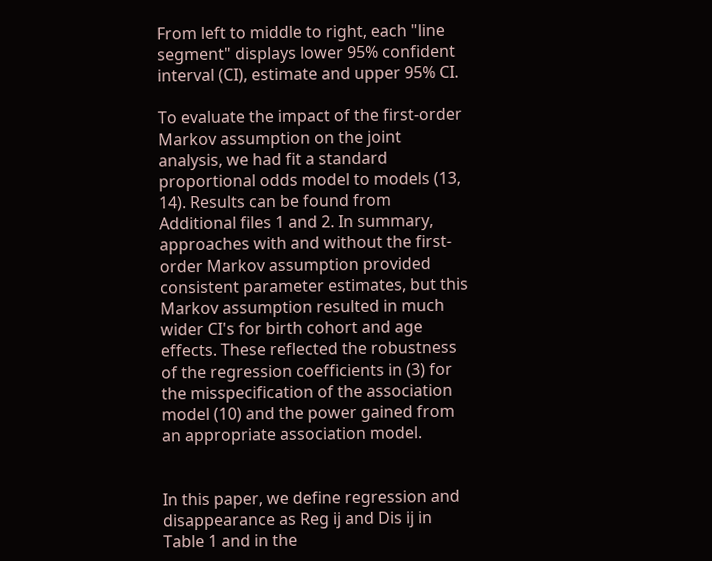From left to middle to right, each "line segment" displays lower 95% confident interval (CI), estimate and upper 95% CI.

To evaluate the impact of the first-order Markov assumption on the joint analysis, we had fit a standard proportional odds model to models (13, 14). Results can be found from Additional files 1 and 2. In summary, approaches with and without the first-order Markov assumption provided consistent parameter estimates, but this Markov assumption resulted in much wider CI's for birth cohort and age effects. These reflected the robustness of the regression coefficients in (3) for the misspecification of the association model (10) and the power gained from an appropriate association model.


In this paper, we define regression and disappearance as Reg ij and Dis ij in Table 1 and in the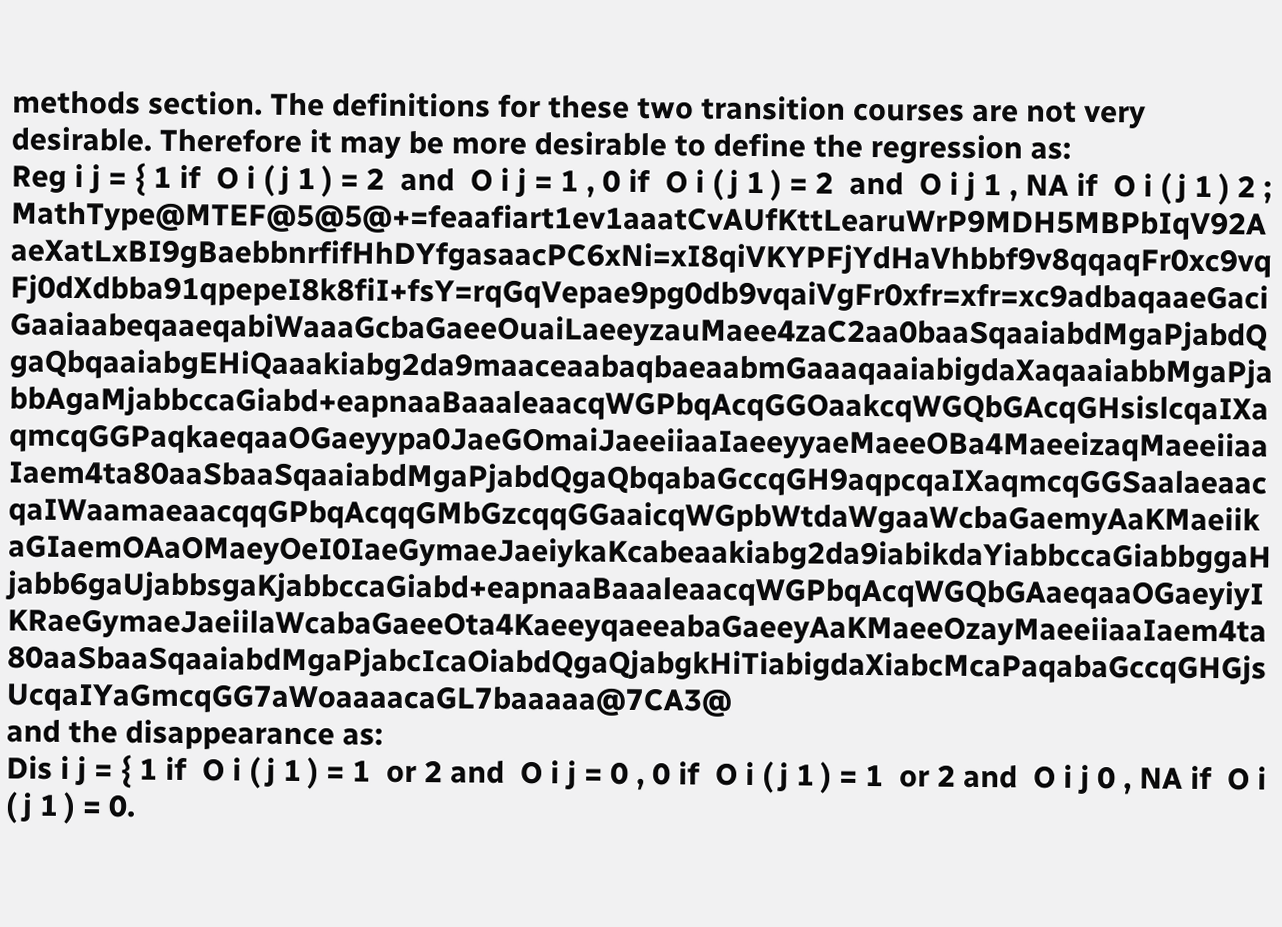methods section. The definitions for these two transition courses are not very desirable. Therefore it may be more desirable to define the regression as:
Reg i j = { 1 if  O i ( j 1 ) = 2  and  O i j = 1 , 0 if  O i ( j 1 ) = 2  and  O i j 1 , NA if  O i ( j 1 ) 2 ; MathType@MTEF@5@5@+=feaafiart1ev1aaatCvAUfKttLearuWrP9MDH5MBPbIqV92AaeXatLxBI9gBaebbnrfifHhDYfgasaacPC6xNi=xI8qiVKYPFjYdHaVhbbf9v8qqaqFr0xc9vqFj0dXdbba91qpepeI8k8fiI+fsY=rqGqVepae9pg0db9vqaiVgFr0xfr=xfr=xc9adbaqaaeGaciGaaiaabeqaaeqabiWaaaGcbaGaeeOuaiLaeeyzauMaee4zaC2aa0baaSqaaiabdMgaPjabdQgaQbqaaiabgEHiQaaakiabg2da9maaceaabaqbaeaabmGaaaqaaiabigdaXaqaaiabbMgaPjabbAgaMjabbccaGiabd+eapnaaBaaaleaacqWGPbqAcqGGOaakcqWGQbGAcqGHsislcqaIXaqmcqGGPaqkaeqaaOGaeyypa0JaeGOmaiJaeeiiaaIaeeyyaeMaeeOBa4MaeeizaqMaeeiiaaIaem4ta80aaSbaaSqaaiabdMgaPjabdQgaQbqabaGccqGH9aqpcqaIXaqmcqGGSaalaeaacqaIWaamaeaacqqGPbqAcqqGMbGzcqqGGaaicqWGpbWtdaWgaaWcbaGaemyAaKMaeiikaGIaemOAaOMaeyOeI0IaeGymaeJaeiykaKcabeaakiabg2da9iabikdaYiabbccaGiabbggaHjabb6gaUjabbsgaKjabbccaGiabd+eapnaaBaaaleaacqWGPbqAcqWGQbGAaeqaaOGaeyiyIKRaeGymaeJaeiilaWcabaGaeeOta4KaeeyqaeeabaGaeeyAaKMaeeOzayMaeeiiaaIaem4ta80aaSbaaSqaaiabdMgaPjabcIcaOiabdQgaQjabgkHiTiabigdaXiabcMcaPaqabaGccqGHGjsUcqaIYaGmcqGG7aWoaaaacaGL7baaaaa@7CA3@
and the disappearance as:
Dis i j = { 1 if  O i ( j 1 ) = 1  or 2 and  O i j = 0 , 0 if  O i ( j 1 ) = 1  or 2 and  O i j 0 , NA if  O i ( j 1 ) = 0.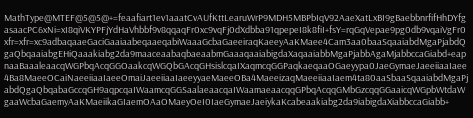MathType@MTEF@5@5@+=feaafiart1ev1aaatCvAUfKttLearuWrP9MDH5MBPbIqV92AaeXatLxBI9gBaebbnrfifHhDYfgasaacPC6xNi=xI8qiVKYPFjYdHaVhbbf9v8qqaqFr0xc9vqFj0dXdbba91qpepeI8k8fiI+fsY=rqGqVepae9pg0db9vqaiVgFr0xfr=xfr=xc9adbaqaaeGaciGaaiaabeqaaeqabiWaaaGcbaGaeeiraqKaeeyAaKMaee4Cam3aa0baaSqaaiabdMgaPjabdQgaQbqaaiabgEHiQaaakiabg2da9maaceaabaqbaeaabmGaaaqaaiabigdaXaqaaiabbMgaPjabbAgaMjabbccaGiabd+eapnaaBaaaleaacqWGPbqAcqGGOaakcqWGQbGAcqGHsislcqaIXaqmcqGGPaqkaeqaaOGaeyypa0JaeGymaeJaeeiiaaIaee4Ba8MaeeOCaiNaeeiiaaIaeeOmaiJaeeiiaaIaeeyyaeMaeeOBa4MaeeizaqMaeeiiaaIaem4ta80aaSbaaSqaaiabdMgaPjabdQgaQbqabaGccqGH9aqpcqaIWaamcqGGSaalaeaacqaIWaamaeaacqqGPbqAcqqGMbGzcqqGGaaicqWGpbWtdaWgaaWcbaGaemyAaKMaeiikaGIaemOAaOMaeyOeI0IaeGymaeJaeiykaKcabeaakiabg2da9iabigdaXiabbccaGiabb+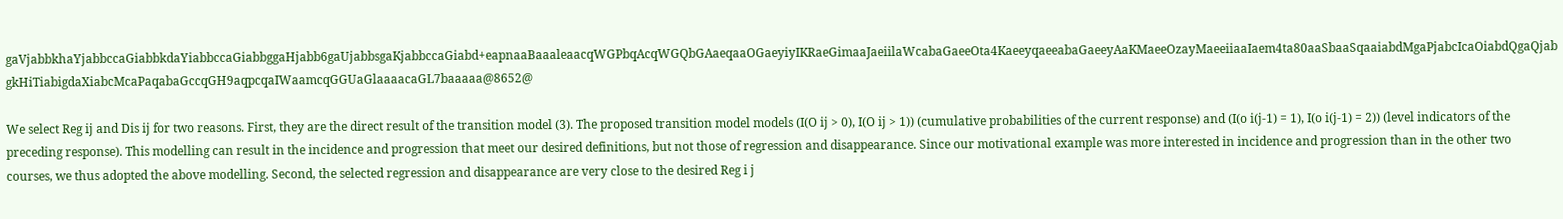gaVjabbkhaYjabbccaGiabbkdaYiabbccaGiabbggaHjabb6gaUjabbsgaKjabbccaGiabd+eapnaaBaaaleaacqWGPbqAcqWGQbGAaeqaaOGaeyiyIKRaeGimaaJaeiilaWcabaGaeeOta4KaeeyqaeeabaGaeeyAaKMaeeOzayMaeeiiaaIaem4ta80aaSbaaSqaaiabdMgaPjabcIcaOiabdQgaQjabgkHiTiabigdaXiabcMcaPaqabaGccqGH9aqpcqaIWaamcqGGUaGlaaaacaGL7baaaaa@8652@

We select Reg ij and Dis ij for two reasons. First, they are the direct result of the transition model (3). The proposed transition model models (I(O ij > 0), I(O ij > 1)) (cumulative probabilities of the current response) and (I(o i(j-1) = 1), I(o i(j-1) = 2)) (level indicators of the preceding response). This modelling can result in the incidence and progression that meet our desired definitions, but not those of regression and disappearance. Since our motivational example was more interested in incidence and progression than in the other two courses, we thus adopted the above modelling. Second, the selected regression and disappearance are very close to the desired Reg i j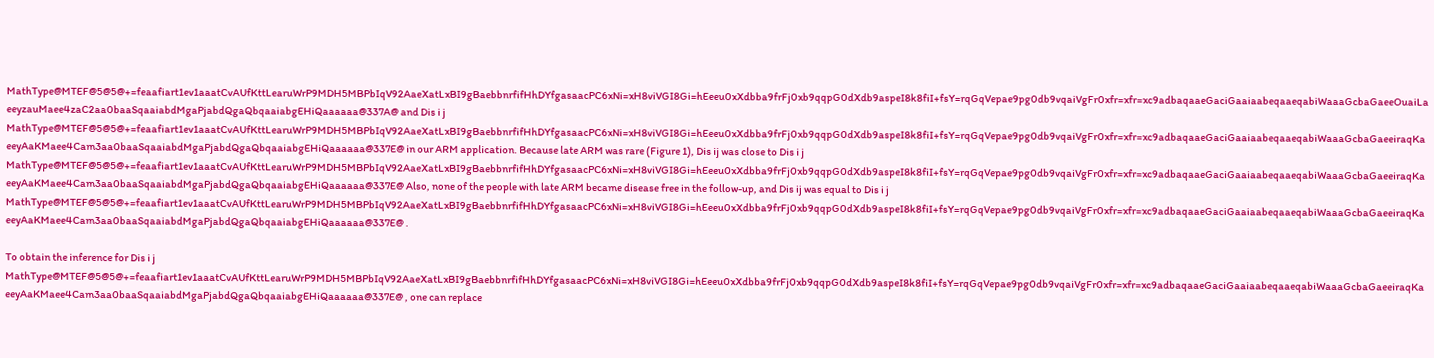MathType@MTEF@5@5@+=feaafiart1ev1aaatCvAUfKttLearuWrP9MDH5MBPbIqV92AaeXatLxBI9gBaebbnrfifHhDYfgasaacPC6xNi=xH8viVGI8Gi=hEeeu0xXdbba9frFj0xb9qqpG0dXdb9aspeI8k8fiI+fsY=rqGqVepae9pg0db9vqaiVgFr0xfr=xfr=xc9adbaqaaeGaciGaaiaabeqaaeqabiWaaaGcbaGaeeOuaiLaeeyzauMaee4zaC2aa0baaSqaaiabdMgaPjabdQgaQbqaaiabgEHiQaaaaaa@337A@ and Dis i j MathType@MTEF@5@5@+=feaafiart1ev1aaatCvAUfKttLearuWrP9MDH5MBPbIqV92AaeXatLxBI9gBaebbnrfifHhDYfgasaacPC6xNi=xH8viVGI8Gi=hEeeu0xXdbba9frFj0xb9qqpG0dXdb9aspeI8k8fiI+fsY=rqGqVepae9pg0db9vqaiVgFr0xfr=xfr=xc9adbaqaaeGaciGaaiaabeqaaeqabiWaaaGcbaGaeeiraqKaeeyAaKMaee4Cam3aa0baaSqaaiabdMgaPjabdQgaQbqaaiabgEHiQaaaaaa@337E@ in our ARM application. Because late ARM was rare (Figure 1), Dis ij was close to Dis i j MathType@MTEF@5@5@+=feaafiart1ev1aaatCvAUfKttLearuWrP9MDH5MBPbIqV92AaeXatLxBI9gBaebbnrfifHhDYfgasaacPC6xNi=xH8viVGI8Gi=hEeeu0xXdbba9frFj0xb9qqpG0dXdb9aspeI8k8fiI+fsY=rqGqVepae9pg0db9vqaiVgFr0xfr=xfr=xc9adbaqaaeGaciGaaiaabeqaaeqabiWaaaGcbaGaeeiraqKaeeyAaKMaee4Cam3aa0baaSqaaiabdMgaPjabdQgaQbqaaiabgEHiQaaaaaa@337E@ Also, none of the people with late ARM became disease free in the follow-up, and Dis ij was equal to Dis i j MathType@MTEF@5@5@+=feaafiart1ev1aaatCvAUfKttLearuWrP9MDH5MBPbIqV92AaeXatLxBI9gBaebbnrfifHhDYfgasaacPC6xNi=xH8viVGI8Gi=hEeeu0xXdbba9frFj0xb9qqpG0dXdb9aspeI8k8fiI+fsY=rqGqVepae9pg0db9vqaiVgFr0xfr=xfr=xc9adbaqaaeGaciGaaiaabeqaaeqabiWaaaGcbaGaeeiraqKaeeyAaKMaee4Cam3aa0baaSqaaiabdMgaPjabdQgaQbqaaiabgEHiQaaaaaa@337E@ .

To obtain the inference for Dis i j MathType@MTEF@5@5@+=feaafiart1ev1aaatCvAUfKttLearuWrP9MDH5MBPbIqV92AaeXatLxBI9gBaebbnrfifHhDYfgasaacPC6xNi=xH8viVGI8Gi=hEeeu0xXdbba9frFj0xb9qqpG0dXdb9aspeI8k8fiI+fsY=rqGqVepae9pg0db9vqaiVgFr0xfr=xfr=xc9adbaqaaeGaciGaaiaabeqaaeqabiWaaaGcbaGaeeiraqKaeeyAaKMaee4Cam3aa0baaSqaaiabdMgaPjabdQgaQbqaaiabgEHiQaaaaaa@337E@ , one can replace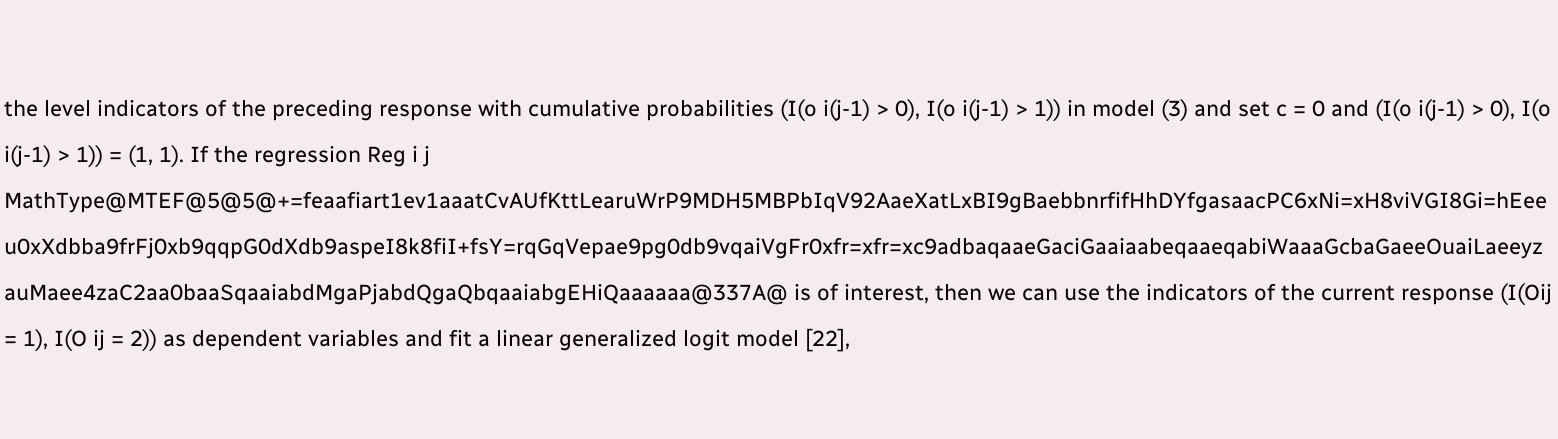the level indicators of the preceding response with cumulative probabilities (I(o i(j-1) > 0), I(o i(j-1) > 1)) in model (3) and set c = 0 and (I(o i(j-1) > 0), I(o i(j-1) > 1)) = (1, 1). If the regression Reg i j MathType@MTEF@5@5@+=feaafiart1ev1aaatCvAUfKttLearuWrP9MDH5MBPbIqV92AaeXatLxBI9gBaebbnrfifHhDYfgasaacPC6xNi=xH8viVGI8Gi=hEeeu0xXdbba9frFj0xb9qqpG0dXdb9aspeI8k8fiI+fsY=rqGqVepae9pg0db9vqaiVgFr0xfr=xfr=xc9adbaqaaeGaciGaaiaabeqaaeqabiWaaaGcbaGaeeOuaiLaeeyzauMaee4zaC2aa0baaSqaaiabdMgaPjabdQgaQbqaaiabgEHiQaaaaaa@337A@ is of interest, then we can use the indicators of the current response (I(Oij = 1), I(O ij = 2)) as dependent variables and fit a linear generalized logit model [22],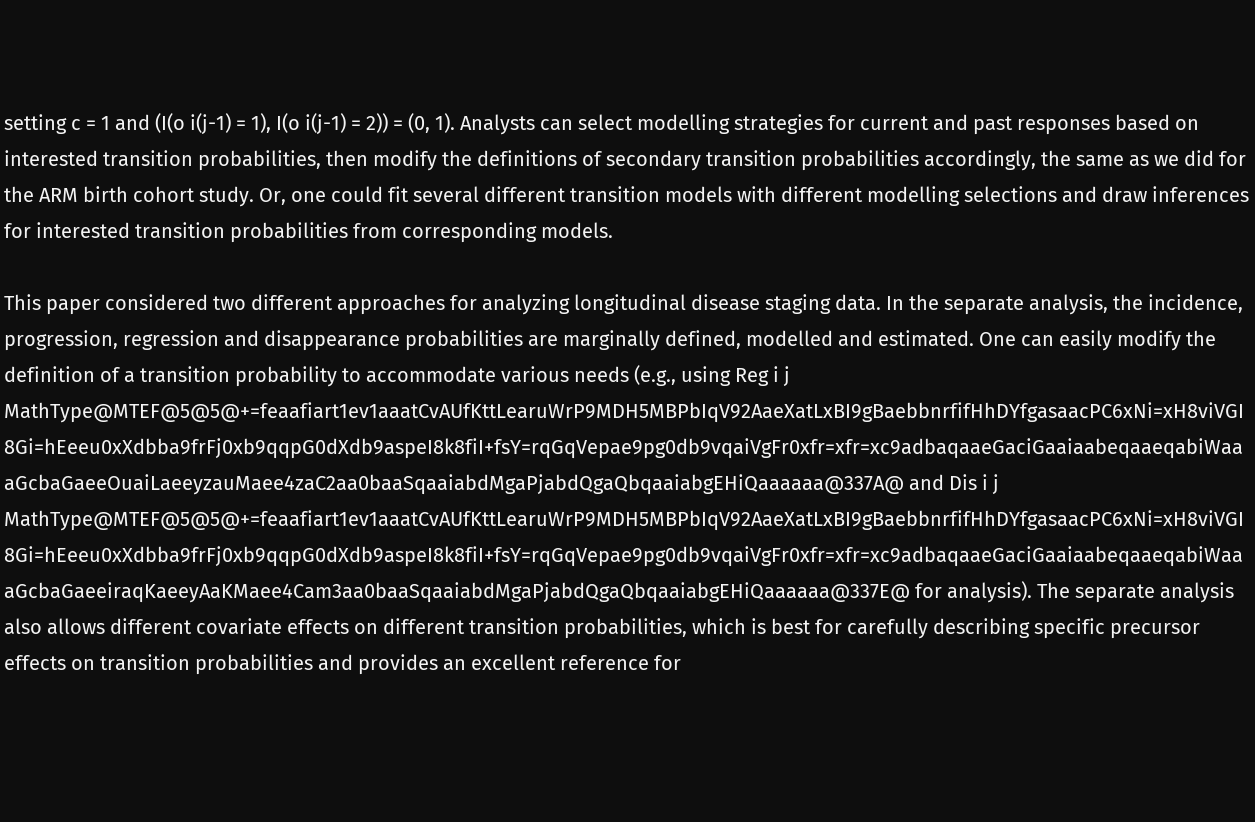setting c = 1 and (I(o i(j-1) = 1), I(o i(j-1) = 2)) = (0, 1). Analysts can select modelling strategies for current and past responses based on interested transition probabilities, then modify the definitions of secondary transition probabilities accordingly, the same as we did for the ARM birth cohort study. Or, one could fit several different transition models with different modelling selections and draw inferences for interested transition probabilities from corresponding models.

This paper considered two different approaches for analyzing longitudinal disease staging data. In the separate analysis, the incidence, progression, regression and disappearance probabilities are marginally defined, modelled and estimated. One can easily modify the definition of a transition probability to accommodate various needs (e.g., using Reg i j MathType@MTEF@5@5@+=feaafiart1ev1aaatCvAUfKttLearuWrP9MDH5MBPbIqV92AaeXatLxBI9gBaebbnrfifHhDYfgasaacPC6xNi=xH8viVGI8Gi=hEeeu0xXdbba9frFj0xb9qqpG0dXdb9aspeI8k8fiI+fsY=rqGqVepae9pg0db9vqaiVgFr0xfr=xfr=xc9adbaqaaeGaciGaaiaabeqaaeqabiWaaaGcbaGaeeOuaiLaeeyzauMaee4zaC2aa0baaSqaaiabdMgaPjabdQgaQbqaaiabgEHiQaaaaaa@337A@ and Dis i j MathType@MTEF@5@5@+=feaafiart1ev1aaatCvAUfKttLearuWrP9MDH5MBPbIqV92AaeXatLxBI9gBaebbnrfifHhDYfgasaacPC6xNi=xH8viVGI8Gi=hEeeu0xXdbba9frFj0xb9qqpG0dXdb9aspeI8k8fiI+fsY=rqGqVepae9pg0db9vqaiVgFr0xfr=xfr=xc9adbaqaaeGaciGaaiaabeqaaeqabiWaaaGcbaGaeeiraqKaeeyAaKMaee4Cam3aa0baaSqaaiabdMgaPjabdQgaQbqaaiabgEHiQaaaaaa@337E@ for analysis). The separate analysis also allows different covariate effects on different transition probabilities, which is best for carefully describing specific precursor effects on transition probabilities and provides an excellent reference for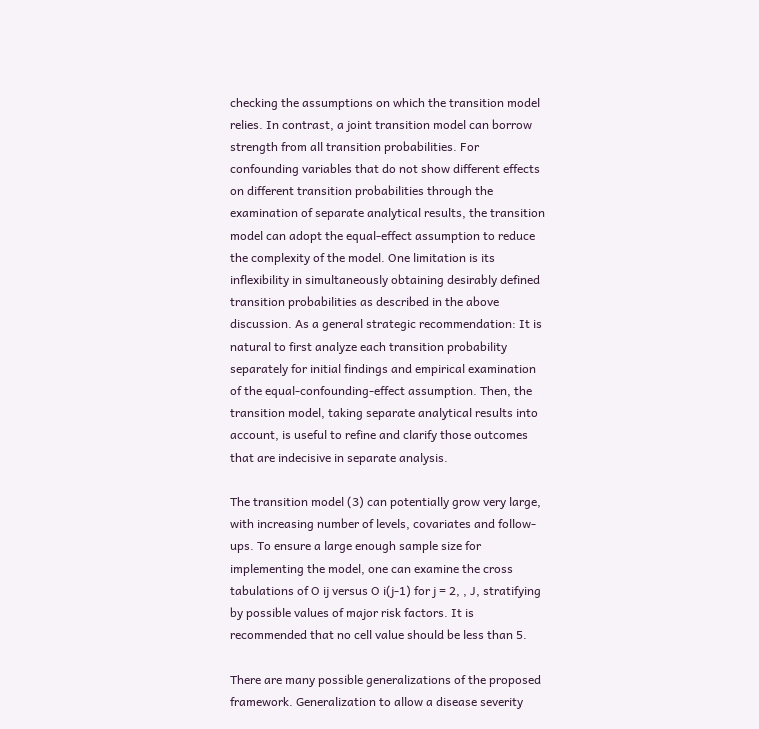checking the assumptions on which the transition model relies. In contrast, a joint transition model can borrow strength from all transition probabilities. For confounding variables that do not show different effects on different transition probabilities through the examination of separate analytical results, the transition model can adopt the equal-effect assumption to reduce the complexity of the model. One limitation is its inflexibility in simultaneously obtaining desirably defined transition probabilities as described in the above discussion. As a general strategic recommendation: It is natural to first analyze each transition probability separately for initial findings and empirical examination of the equal-confounding-effect assumption. Then, the transition model, taking separate analytical results into account, is useful to refine and clarify those outcomes that are indecisive in separate analysis.

The transition model (3) can potentially grow very large, with increasing number of levels, covariates and follow-ups. To ensure a large enough sample size for implementing the model, one can examine the cross tabulations of O ij versus O i(j-1) for j = 2, , J, stratifying by possible values of major risk factors. It is recommended that no cell value should be less than 5.

There are many possible generalizations of the proposed framework. Generalization to allow a disease severity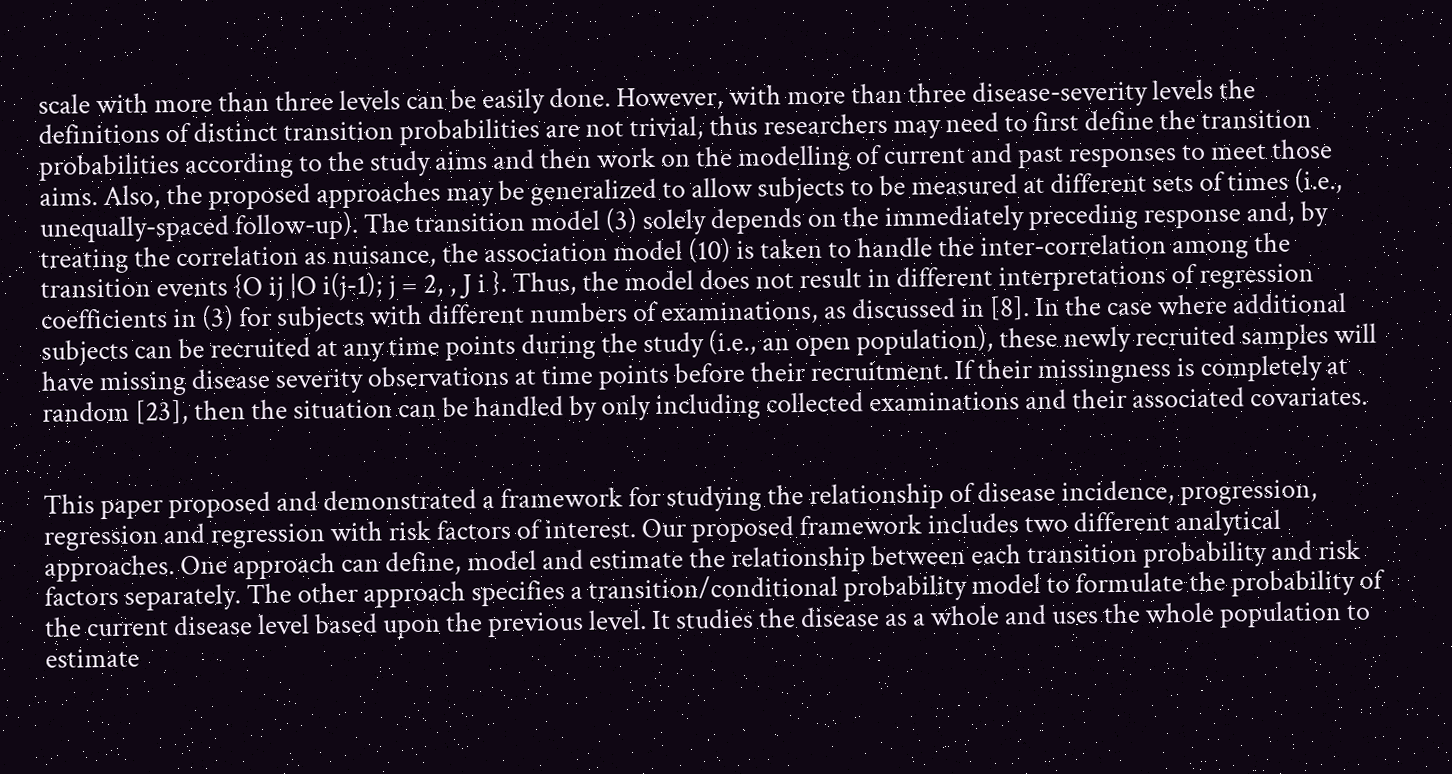scale with more than three levels can be easily done. However, with more than three disease-severity levels the definitions of distinct transition probabilities are not trivial, thus researchers may need to first define the transition probabilities according to the study aims and then work on the modelling of current and past responses to meet those aims. Also, the proposed approaches may be generalized to allow subjects to be measured at different sets of times (i.e., unequally-spaced follow-up). The transition model (3) solely depends on the immediately preceding response and, by treating the correlation as nuisance, the association model (10) is taken to handle the inter-correlation among the transition events {O ij |O i(j-1); j = 2, , J i }. Thus, the model does not result in different interpretations of regression coefficients in (3) for subjects with different numbers of examinations, as discussed in [8]. In the case where additional subjects can be recruited at any time points during the study (i.e., an open population), these newly recruited samples will have missing disease severity observations at time points before their recruitment. If their missingness is completely at random [23], then the situation can be handled by only including collected examinations and their associated covariates.


This paper proposed and demonstrated a framework for studying the relationship of disease incidence, progression, regression and regression with risk factors of interest. Our proposed framework includes two different analytical approaches. One approach can define, model and estimate the relationship between each transition probability and risk factors separately. The other approach specifies a transition/conditional probability model to formulate the probability of the current disease level based upon the previous level. It studies the disease as a whole and uses the whole population to estimate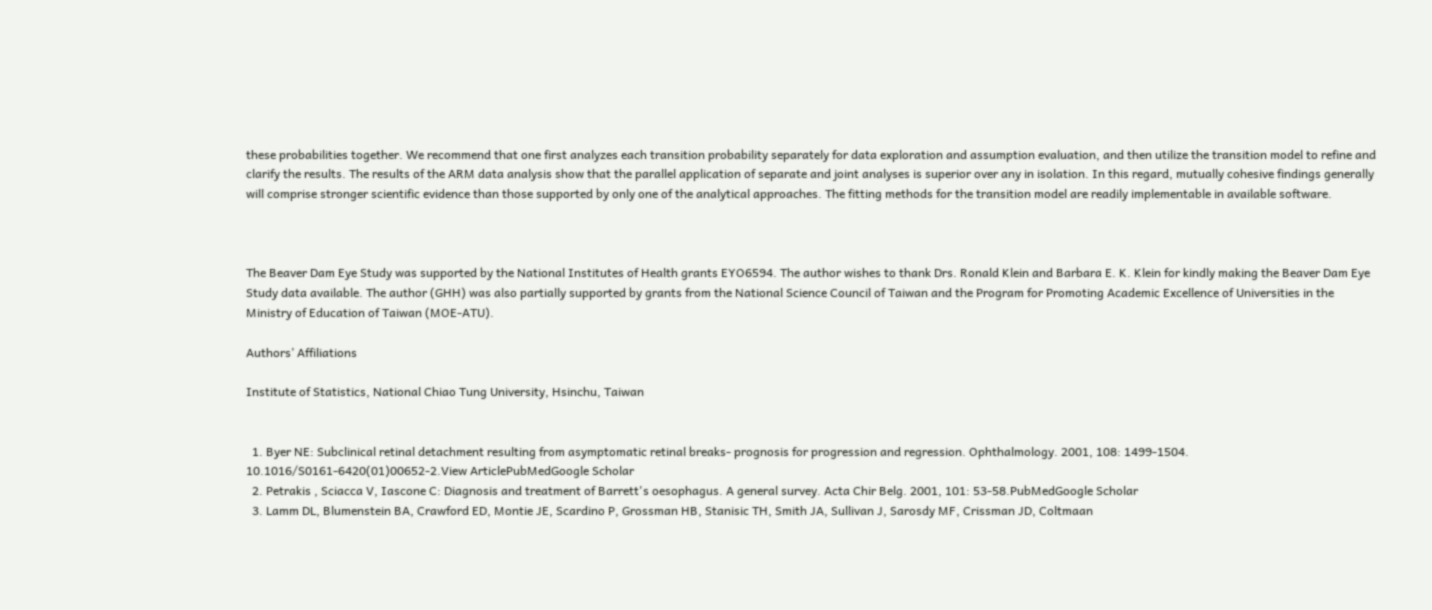these probabilities together. We recommend that one first analyzes each transition probability separately for data exploration and assumption evaluation, and then utilize the transition model to refine and clarify the results. The results of the ARM data analysis show that the parallel application of separate and joint analyses is superior over any in isolation. In this regard, mutually cohesive findings generally will comprise stronger scientific evidence than those supported by only one of the analytical approaches. The fitting methods for the transition model are readily implementable in available software.



The Beaver Dam Eye Study was supported by the National Institutes of Health grants EYO6594. The author wishes to thank Drs. Ronald Klein and Barbara E. K. Klein for kindly making the Beaver Dam Eye Study data available. The author (GHH) was also partially supported by grants from the National Science Council of Taiwan and the Program for Promoting Academic Excellence of Universities in the Ministry of Education of Taiwan (MOE-ATU).

Authors’ Affiliations

Institute of Statistics, National Chiao Tung University, Hsinchu, Taiwan


  1. Byer NE: Subclinical retinal detachment resulting from asymptomatic retinal breaks- prognosis for progression and regression. Ophthalmology. 2001, 108: 1499-1504. 10.1016/S0161-6420(01)00652-2.View ArticlePubMedGoogle Scholar
  2. Petrakis , Sciacca V, Iascone C: Diagnosis and treatment of Barrett's oesophagus. A general survey. Acta Chir Belg. 2001, 101: 53-58.PubMedGoogle Scholar
  3. Lamm DL, Blumenstein BA, Crawford ED, Montie JE, Scardino P, Grossman HB, Stanisic TH, Smith JA, Sullivan J, Sarosdy MF, Crissman JD, Coltmaan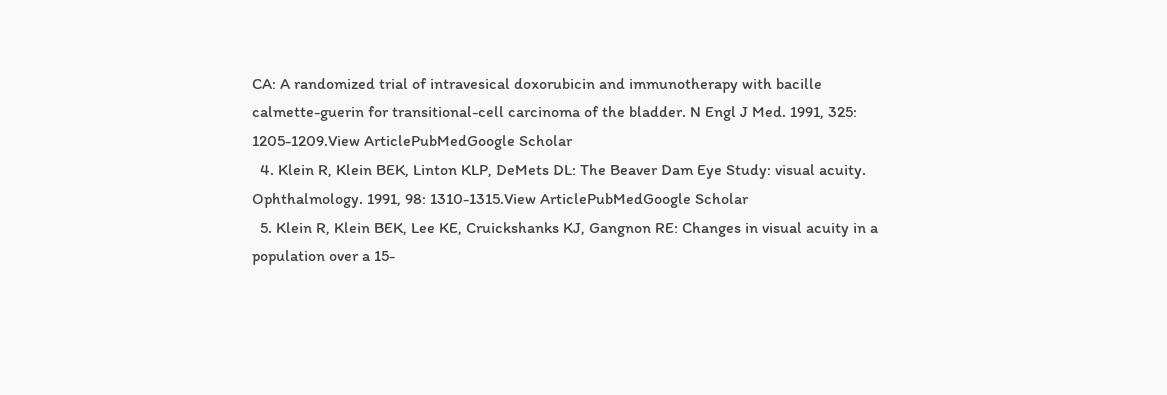CA: A randomized trial of intravesical doxorubicin and immunotherapy with bacille calmette-guerin for transitional-cell carcinoma of the bladder. N Engl J Med. 1991, 325: 1205-1209.View ArticlePubMedGoogle Scholar
  4. Klein R, Klein BEK, Linton KLP, DeMets DL: The Beaver Dam Eye Study: visual acuity. Ophthalmology. 1991, 98: 1310-1315.View ArticlePubMedGoogle Scholar
  5. Klein R, Klein BEK, Lee KE, Cruickshanks KJ, Gangnon RE: Changes in visual acuity in a population over a 15-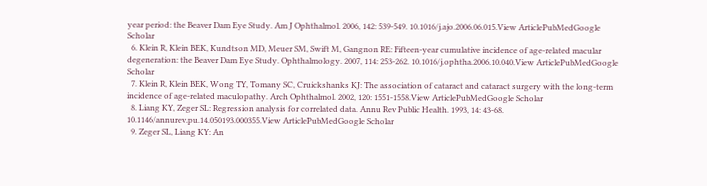year period: the Beaver Dam Eye Study. Am J Ophthalmol. 2006, 142: 539-549. 10.1016/j.ajo.2006.06.015.View ArticlePubMedGoogle Scholar
  6. Klein R, Klein BEK, Kundtson MD, Meuer SM, Swift M, Gangnon RE: Fifteen-year cumulative incidence of age-related macular degeneration: the Beaver Dam Eye Study. Ophthalmology. 2007, 114: 253-262. 10.1016/j.ophtha.2006.10.040.View ArticlePubMedGoogle Scholar
  7. Klein R, Klein BEK, Wong TY, Tomany SC, Cruickshanks KJ: The association of cataract and cataract surgery with the long-term incidence of age-related maculopathy. Arch Ophthalmol. 2002, 120: 1551-1558.View ArticlePubMedGoogle Scholar
  8. Liang KY, Zeger SL: Regression analysis for correlated data. Annu Rev Public Health. 1993, 14: 43-68. 10.1146/annurev.pu.14.050193.000355.View ArticlePubMedGoogle Scholar
  9. Zeger SL, Liang KY: An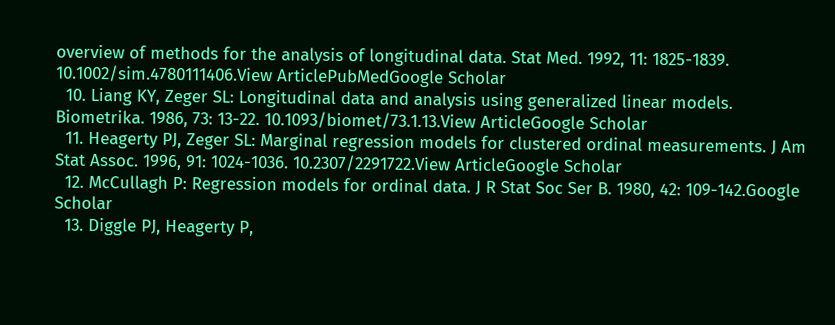overview of methods for the analysis of longitudinal data. Stat Med. 1992, 11: 1825-1839. 10.1002/sim.4780111406.View ArticlePubMedGoogle Scholar
  10. Liang KY, Zeger SL: Longitudinal data and analysis using generalized linear models. Biometrika. 1986, 73: 13-22. 10.1093/biomet/73.1.13.View ArticleGoogle Scholar
  11. Heagerty PJ, Zeger SL: Marginal regression models for clustered ordinal measurements. J Am Stat Assoc. 1996, 91: 1024-1036. 10.2307/2291722.View ArticleGoogle Scholar
  12. McCullagh P: Regression models for ordinal data. J R Stat Soc Ser B. 1980, 42: 109-142.Google Scholar
  13. Diggle PJ, Heagerty P,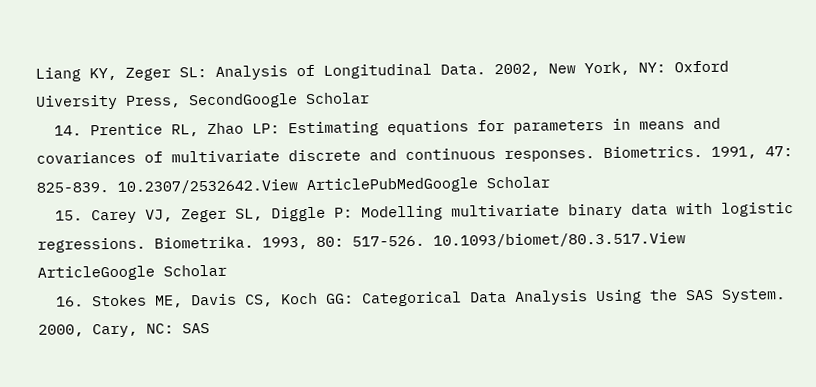Liang KY, Zeger SL: Analysis of Longitudinal Data. 2002, New York, NY: Oxford Uiversity Press, SecondGoogle Scholar
  14. Prentice RL, Zhao LP: Estimating equations for parameters in means and covariances of multivariate discrete and continuous responses. Biometrics. 1991, 47: 825-839. 10.2307/2532642.View ArticlePubMedGoogle Scholar
  15. Carey VJ, Zeger SL, Diggle P: Modelling multivariate binary data with logistic regressions. Biometrika. 1993, 80: 517-526. 10.1093/biomet/80.3.517.View ArticleGoogle Scholar
  16. Stokes ME, Davis CS, Koch GG: Categorical Data Analysis Using the SAS System. 2000, Cary, NC: SAS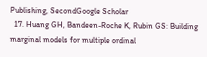Publishing, SecondGoogle Scholar
  17. Huang GH, Bandeen-Roche K, Rubin GS: Building marginal models for multiple ordinal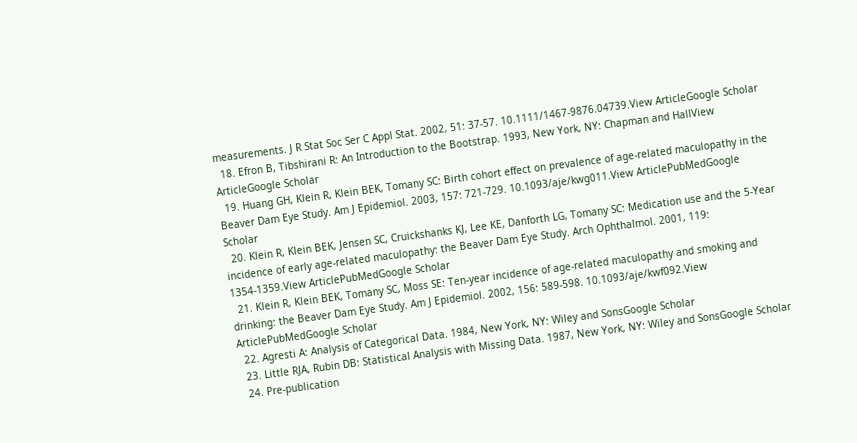measurements. J R Stat Soc Ser C Appl Stat. 2002, 51: 37-57. 10.1111/1467-9876.04739.View ArticleGoogle Scholar
  18. Efron B, Tibshirani R: An Introduction to the Bootstrap. 1993, New York, NY: Chapman and HallView ArticleGoogle Scholar
  19. Huang GH, Klein R, Klein BEK, Tomany SC: Birth cohort effect on prevalence of age-related maculopathy in the Beaver Dam Eye Study. Am J Epidemiol. 2003, 157: 721-729. 10.1093/aje/kwg011.View ArticlePubMedGoogle Scholar
  20. Klein R, Klein BEK, Jensen SC, Cruickshanks KJ, Lee KE, Danforth LG, Tomany SC: Medication use and the 5-Year incidence of early age-related maculopathy: the Beaver Dam Eye Study. Arch Ophthalmol. 2001, 119: 1354-1359.View ArticlePubMedGoogle Scholar
  21. Klein R, Klein BEK, Tomany SC, Moss SE: Ten-year incidence of age-related maculopathy and smoking and drinking: the Beaver Dam Eye Study. Am J Epidemiol. 2002, 156: 589-598. 10.1093/aje/kwf092.View ArticlePubMedGoogle Scholar
  22. Agresti A: Analysis of Categorical Data. 1984, New York, NY: Wiley and SonsGoogle Scholar
  23. Little RJA, Rubin DB: Statistical Analysis with Missing Data. 1987, New York, NY: Wiley and SonsGoogle Scholar
  24. Pre-publication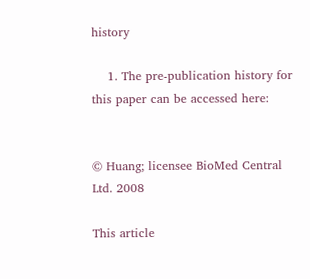history

    1. The pre-publication history for this paper can be accessed here:


© Huang; licensee BioMed Central Ltd. 2008

This article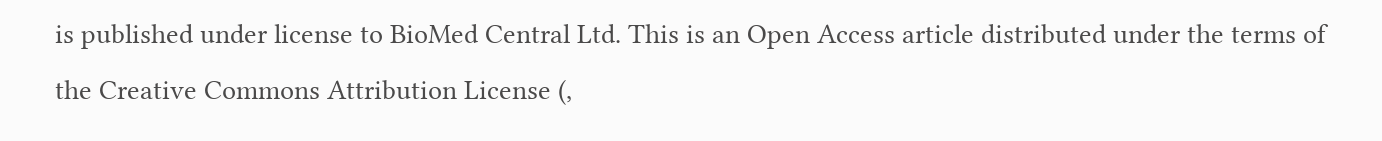is published under license to BioMed Central Ltd. This is an Open Access article distributed under the terms of the Creative Commons Attribution License (,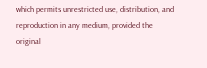which permits unrestricted use, distribution, and reproduction in any medium, provided the original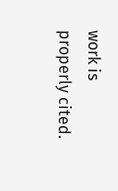work is properly cited.